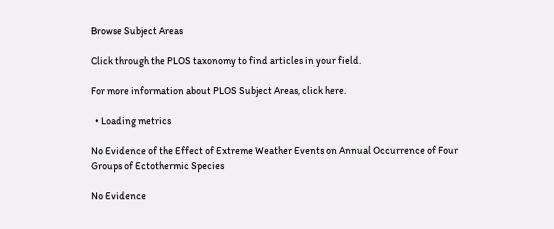Browse Subject Areas

Click through the PLOS taxonomy to find articles in your field.

For more information about PLOS Subject Areas, click here.

  • Loading metrics

No Evidence of the Effect of Extreme Weather Events on Annual Occurrence of Four Groups of Ectothermic Species

No Evidence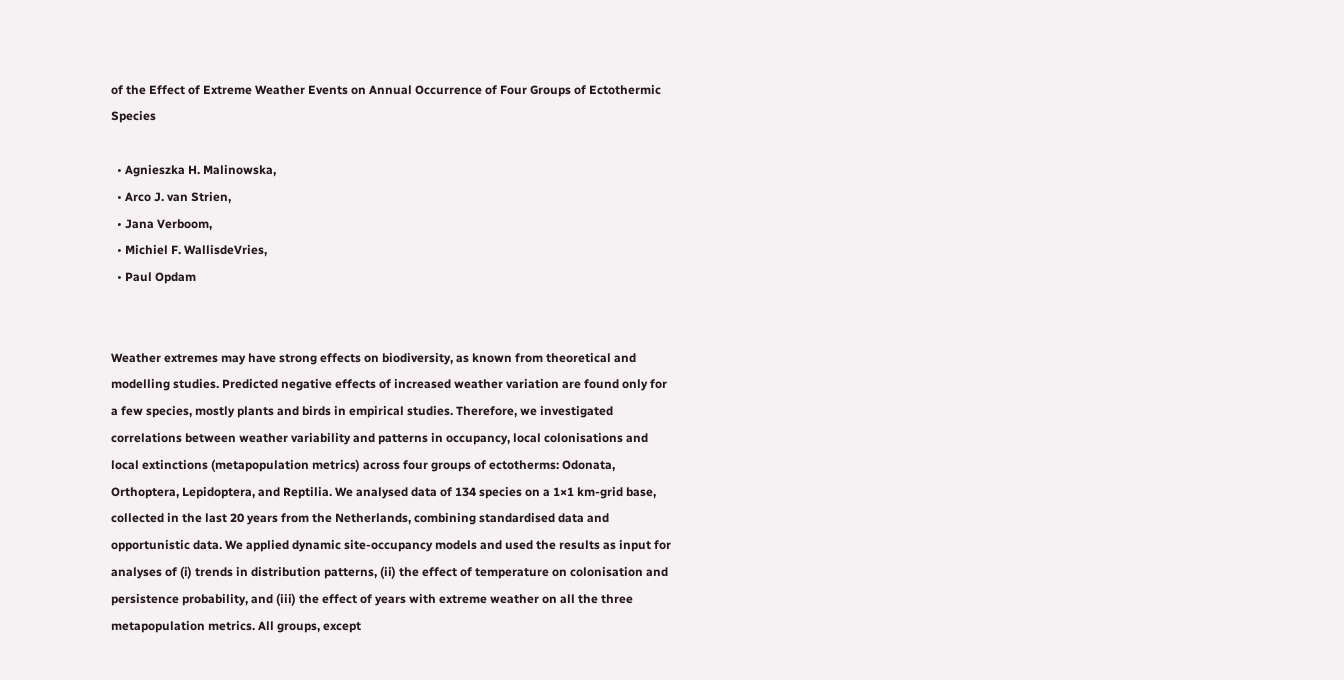of the Effect of Extreme Weather Events on Annual Occurrence of Four Groups of Ectothermic Species

  • Agnieszka H. Malinowska,
  • Arco J. van Strien,
  • Jana Verboom,
  • Michiel F. WallisdeVries,
  • Paul Opdam


Weather extremes may have strong effects on biodiversity, as known from theoretical and modelling studies. Predicted negative effects of increased weather variation are found only for a few species, mostly plants and birds in empirical studies. Therefore, we investigated correlations between weather variability and patterns in occupancy, local colonisations and local extinctions (metapopulation metrics) across four groups of ectotherms: Odonata, Orthoptera, Lepidoptera, and Reptilia. We analysed data of 134 species on a 1×1 km-grid base, collected in the last 20 years from the Netherlands, combining standardised data and opportunistic data. We applied dynamic site-occupancy models and used the results as input for analyses of (i) trends in distribution patterns, (ii) the effect of temperature on colonisation and persistence probability, and (iii) the effect of years with extreme weather on all the three metapopulation metrics. All groups, except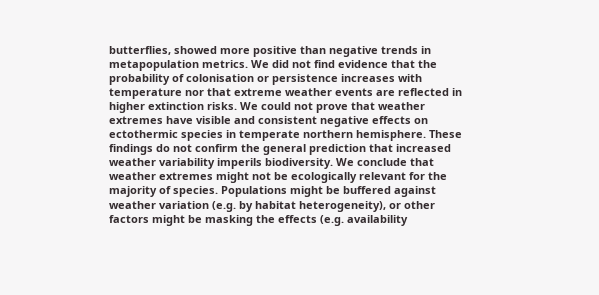butterflies, showed more positive than negative trends in metapopulation metrics. We did not find evidence that the probability of colonisation or persistence increases with temperature nor that extreme weather events are reflected in higher extinction risks. We could not prove that weather extremes have visible and consistent negative effects on ectothermic species in temperate northern hemisphere. These findings do not confirm the general prediction that increased weather variability imperils biodiversity. We conclude that weather extremes might not be ecologically relevant for the majority of species. Populations might be buffered against weather variation (e.g. by habitat heterogeneity), or other factors might be masking the effects (e.g. availability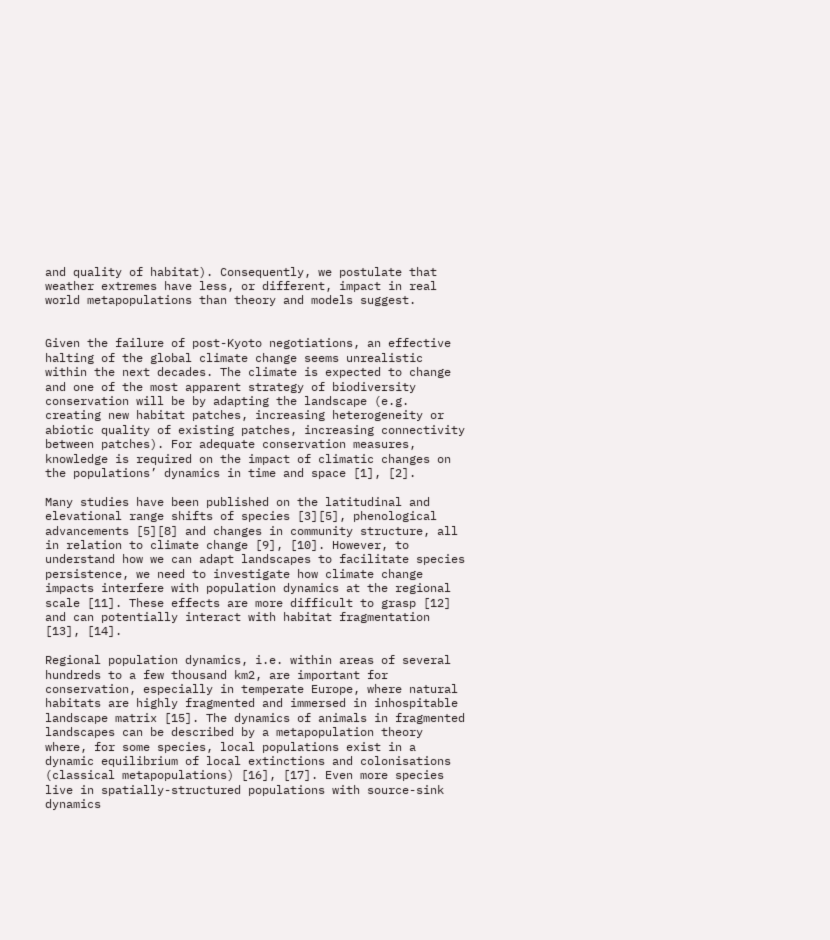and quality of habitat). Consequently, we postulate that weather extremes have less, or different, impact in real world metapopulations than theory and models suggest.


Given the failure of post-Kyoto negotiations, an effective halting of the global climate change seems unrealistic within the next decades. The climate is expected to change and one of the most apparent strategy of biodiversity conservation will be by adapting the landscape (e.g. creating new habitat patches, increasing heterogeneity or abiotic quality of existing patches, increasing connectivity between patches). For adequate conservation measures, knowledge is required on the impact of climatic changes on the populations’ dynamics in time and space [1], [2].

Many studies have been published on the latitudinal and elevational range shifts of species [3][5], phenological advancements [5][8] and changes in community structure, all in relation to climate change [9], [10]. However, to understand how we can adapt landscapes to facilitate species persistence, we need to investigate how climate change impacts interfere with population dynamics at the regional scale [11]. These effects are more difficult to grasp [12] and can potentially interact with habitat fragmentation [13], [14].

Regional population dynamics, i.e. within areas of several hundreds to a few thousand km2, are important for conservation, especially in temperate Europe, where natural habitats are highly fragmented and immersed in inhospitable landscape matrix [15]. The dynamics of animals in fragmented landscapes can be described by a metapopulation theory where, for some species, local populations exist in a dynamic equilibrium of local extinctions and colonisations (classical metapopulations) [16], [17]. Even more species live in spatially-structured populations with source-sink dynamics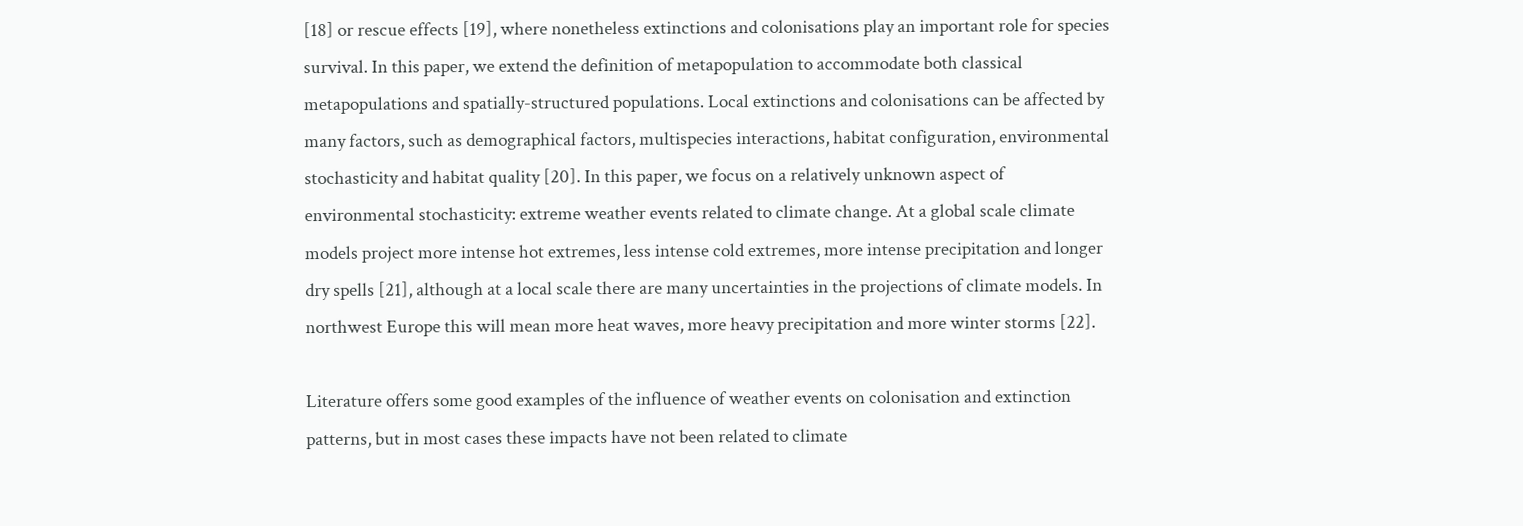[18] or rescue effects [19], where nonetheless extinctions and colonisations play an important role for species survival. In this paper, we extend the definition of metapopulation to accommodate both classical metapopulations and spatially-structured populations. Local extinctions and colonisations can be affected by many factors, such as demographical factors, multispecies interactions, habitat configuration, environmental stochasticity and habitat quality [20]. In this paper, we focus on a relatively unknown aspect of environmental stochasticity: extreme weather events related to climate change. At a global scale climate models project more intense hot extremes, less intense cold extremes, more intense precipitation and longer dry spells [21], although at a local scale there are many uncertainties in the projections of climate models. In northwest Europe this will mean more heat waves, more heavy precipitation and more winter storms [22].

Literature offers some good examples of the influence of weather events on colonisation and extinction patterns, but in most cases these impacts have not been related to climate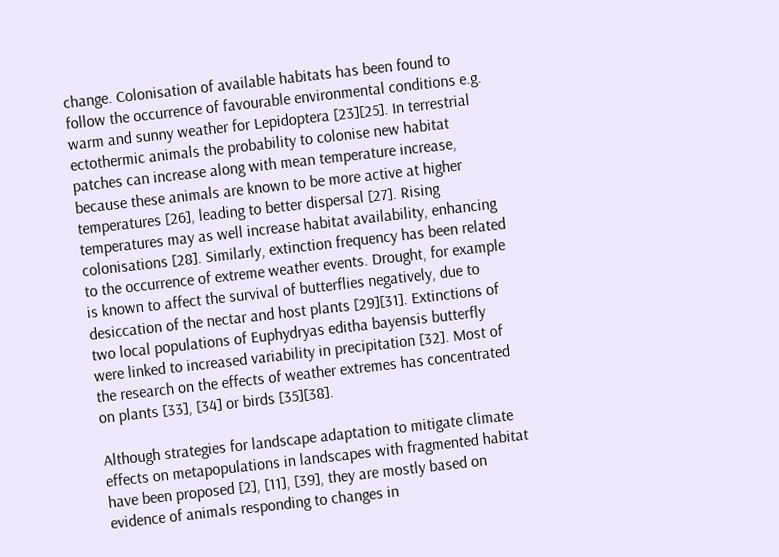change. Colonisation of available habitats has been found to follow the occurrence of favourable environmental conditions e.g. warm and sunny weather for Lepidoptera [23][25]. In terrestrial ectothermic animals the probability to colonise new habitat patches can increase along with mean temperature increase, because these animals are known to be more active at higher temperatures [26], leading to better dispersal [27]. Rising temperatures may as well increase habitat availability, enhancing colonisations [28]. Similarly, extinction frequency has been related to the occurrence of extreme weather events. Drought, for example is known to affect the survival of butterflies negatively, due to desiccation of the nectar and host plants [29][31]. Extinctions of two local populations of Euphydryas editha bayensis butterfly were linked to increased variability in precipitation [32]. Most of the research on the effects of weather extremes has concentrated on plants [33], [34] or birds [35][38].

Although strategies for landscape adaptation to mitigate climate effects on metapopulations in landscapes with fragmented habitat have been proposed [2], [11], [39], they are mostly based on evidence of animals responding to changes in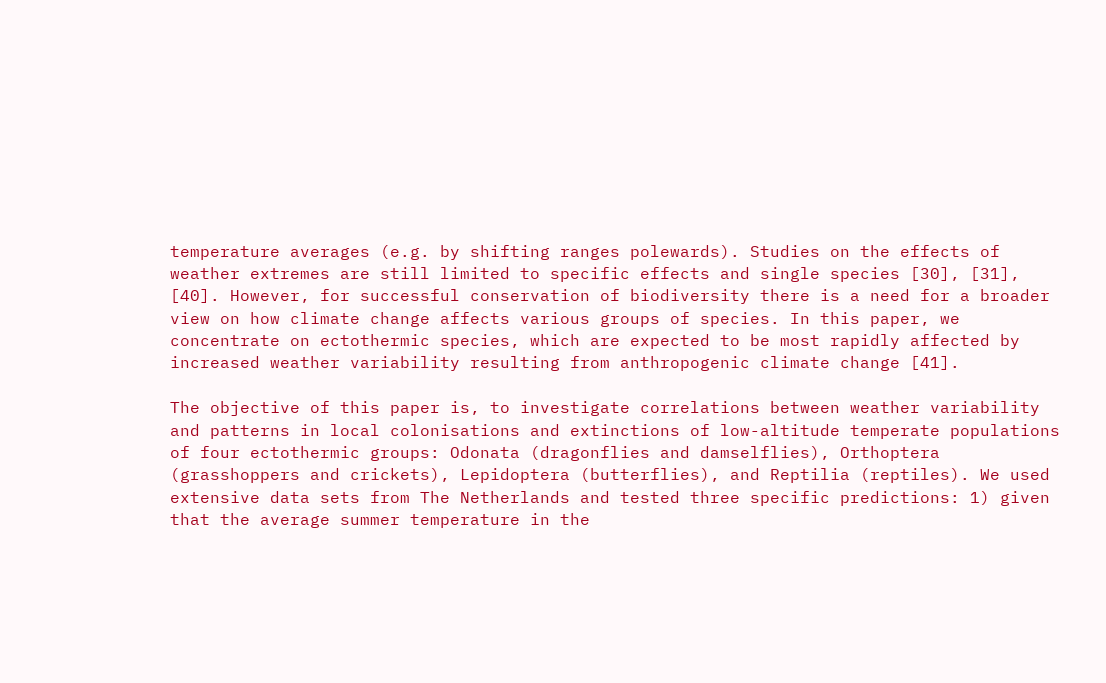temperature averages (e.g. by shifting ranges polewards). Studies on the effects of weather extremes are still limited to specific effects and single species [30], [31], [40]. However, for successful conservation of biodiversity there is a need for a broader view on how climate change affects various groups of species. In this paper, we concentrate on ectothermic species, which are expected to be most rapidly affected by increased weather variability resulting from anthropogenic climate change [41].

The objective of this paper is, to investigate correlations between weather variability and patterns in local colonisations and extinctions of low-altitude temperate populations of four ectothermic groups: Odonata (dragonflies and damselflies), Orthoptera (grasshoppers and crickets), Lepidoptera (butterflies), and Reptilia (reptiles). We used extensive data sets from The Netherlands and tested three specific predictions: 1) given that the average summer temperature in the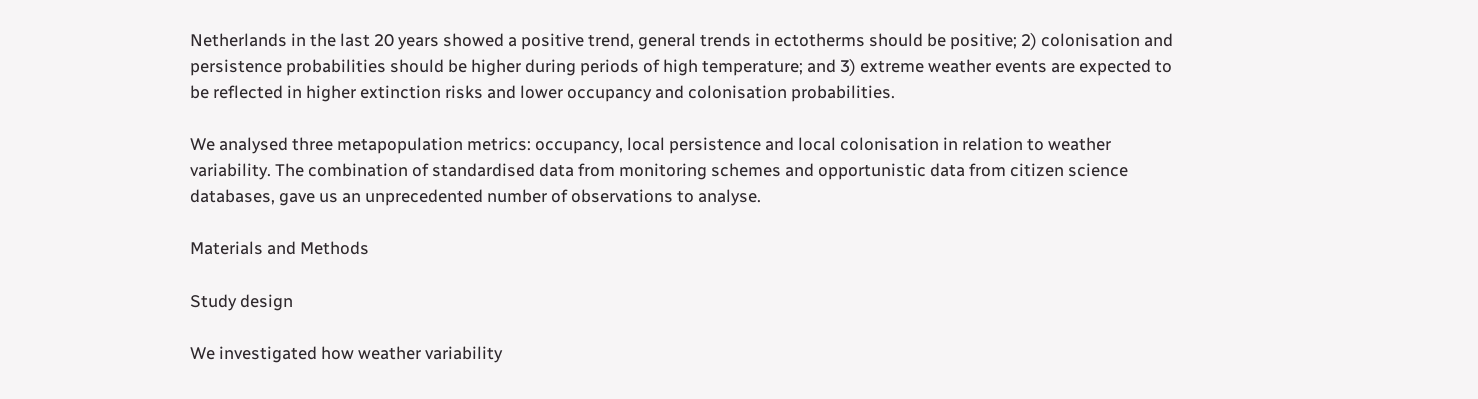Netherlands in the last 20 years showed a positive trend, general trends in ectotherms should be positive; 2) colonisation and persistence probabilities should be higher during periods of high temperature; and 3) extreme weather events are expected to be reflected in higher extinction risks and lower occupancy and colonisation probabilities.

We analysed three metapopulation metrics: occupancy, local persistence and local colonisation in relation to weather variability. The combination of standardised data from monitoring schemes and opportunistic data from citizen science databases, gave us an unprecedented number of observations to analyse.

Materials and Methods

Study design

We investigated how weather variability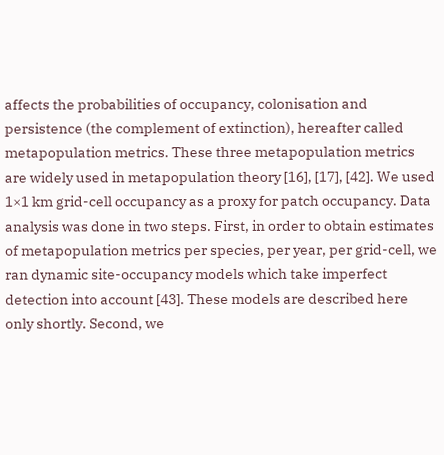affects the probabilities of occupancy, colonisation and persistence (the complement of extinction), hereafter called metapopulation metrics. These three metapopulation metrics are widely used in metapopulation theory [16], [17], [42]. We used 1×1 km grid-cell occupancy as a proxy for patch occupancy. Data analysis was done in two steps. First, in order to obtain estimates of metapopulation metrics per species, per year, per grid-cell, we ran dynamic site-occupancy models which take imperfect detection into account [43]. These models are described here only shortly. Second, we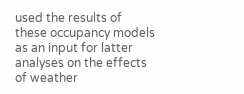used the results of these occupancy models as an input for latter analyses on the effects of weather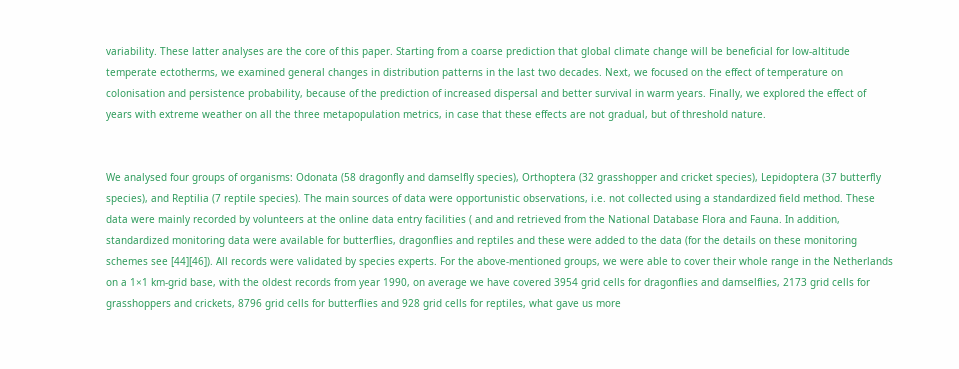variability. These latter analyses are the core of this paper. Starting from a coarse prediction that global climate change will be beneficial for low-altitude temperate ectotherms, we examined general changes in distribution patterns in the last two decades. Next, we focused on the effect of temperature on colonisation and persistence probability, because of the prediction of increased dispersal and better survival in warm years. Finally, we explored the effect of years with extreme weather on all the three metapopulation metrics, in case that these effects are not gradual, but of threshold nature.


We analysed four groups of organisms: Odonata (58 dragonfly and damselfly species), Orthoptera (32 grasshopper and cricket species), Lepidoptera (37 butterfly species), and Reptilia (7 reptile species). The main sources of data were opportunistic observations, i.e. not collected using a standardized field method. These data were mainly recorded by volunteers at the online data entry facilities ( and and retrieved from the National Database Flora and Fauna. In addition, standardized monitoring data were available for butterflies, dragonflies and reptiles and these were added to the data (for the details on these monitoring schemes see [44][46]). All records were validated by species experts. For the above-mentioned groups, we were able to cover their whole range in the Netherlands on a 1×1 km-grid base, with the oldest records from year 1990, on average we have covered 3954 grid cells for dragonflies and damselflies, 2173 grid cells for grasshoppers and crickets, 8796 grid cells for butterflies and 928 grid cells for reptiles, what gave us more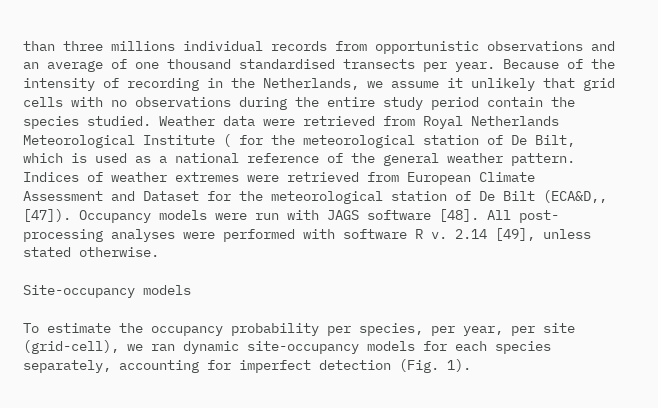than three millions individual records from opportunistic observations and an average of one thousand standardised transects per year. Because of the intensity of recording in the Netherlands, we assume it unlikely that grid cells with no observations during the entire study period contain the species studied. Weather data were retrieved from Royal Netherlands Meteorological Institute ( for the meteorological station of De Bilt, which is used as a national reference of the general weather pattern. Indices of weather extremes were retrieved from European Climate Assessment and Dataset for the meteorological station of De Bilt (ECA&D,, [47]). Occupancy models were run with JAGS software [48]. All post-processing analyses were performed with software R v. 2.14 [49], unless stated otherwise.

Site-occupancy models

To estimate the occupancy probability per species, per year, per site (grid-cell), we ran dynamic site-occupancy models for each species separately, accounting for imperfect detection (Fig. 1).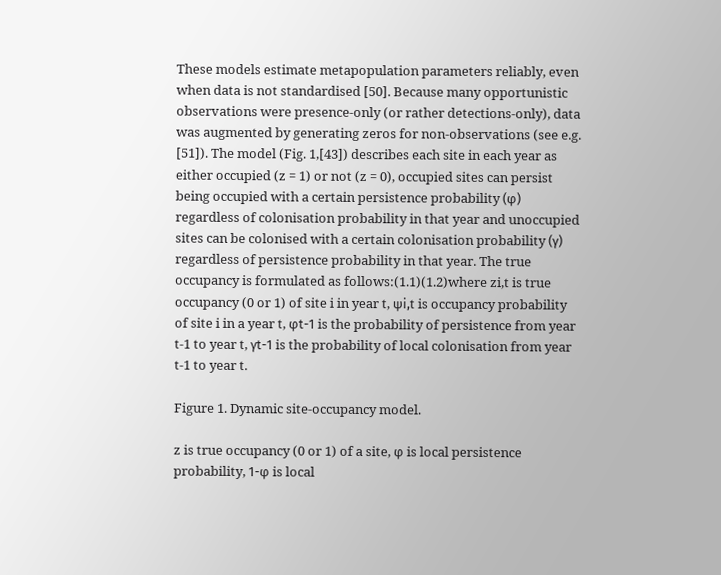These models estimate metapopulation parameters reliably, even when data is not standardised [50]. Because many opportunistic observations were presence-only (or rather detections-only), data was augmented by generating zeros for non-observations (see e.g. [51]). The model (Fig. 1,[43]) describes each site in each year as either occupied (z = 1) or not (z = 0), occupied sites can persist being occupied with a certain persistence probability (φ) regardless of colonisation probability in that year and unoccupied sites can be colonised with a certain colonisation probability (γ) regardless of persistence probability in that year. The true occupancy is formulated as follows:(1.1)(1.2)where zi,t is true occupancy (0 or 1) of site i in year t, ψi,t is occupancy probability of site i in a year t, φt-1 is the probability of persistence from year t-1 to year t, γt-1 is the probability of local colonisation from year t-1 to year t.

Figure 1. Dynamic site-occupancy model.

z is true occupancy (0 or 1) of a site, φ is local persistence probability, 1-φ is local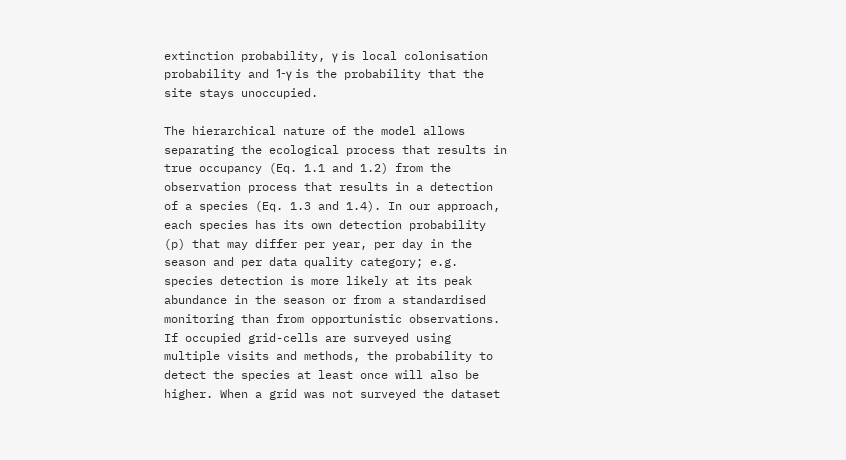extinction probability, γ is local colonisation probability and 1-γ is the probability that the site stays unoccupied.

The hierarchical nature of the model allows separating the ecological process that results in true occupancy (Eq. 1.1 and 1.2) from the observation process that results in a detection of a species (Eq. 1.3 and 1.4). In our approach, each species has its own detection probability (p) that may differ per year, per day in the season and per data quality category; e.g. species detection is more likely at its peak abundance in the season or from a standardised monitoring than from opportunistic observations. If occupied grid-cells are surveyed using multiple visits and methods, the probability to detect the species at least once will also be higher. When a grid was not surveyed the dataset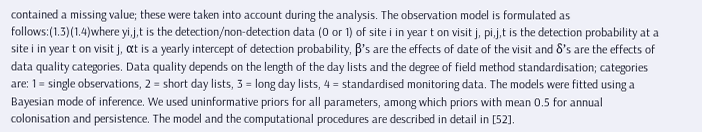contained a missing value; these were taken into account during the analysis. The observation model is formulated as follows:(1.3)(1.4)where yi,j,t is the detection/non-detection data (0 or 1) of site i in year t on visit j, pi,j,t is the detection probability at a site i in year t on visit j, αt is a yearly intercept of detection probability, β’s are the effects of date of the visit and δ’s are the effects of data quality categories. Data quality depends on the length of the day lists and the degree of field method standardisation; categories are: 1 = single observations, 2 = short day lists, 3 = long day lists, 4 = standardised monitoring data. The models were fitted using a Bayesian mode of inference. We used uninformative priors for all parameters, among which priors with mean 0.5 for annual colonisation and persistence. The model and the computational procedures are described in detail in [52].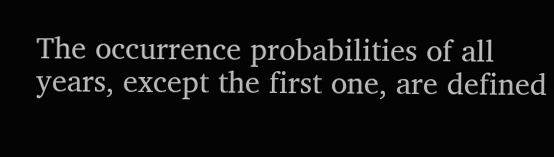The occurrence probabilities of all years, except the first one, are defined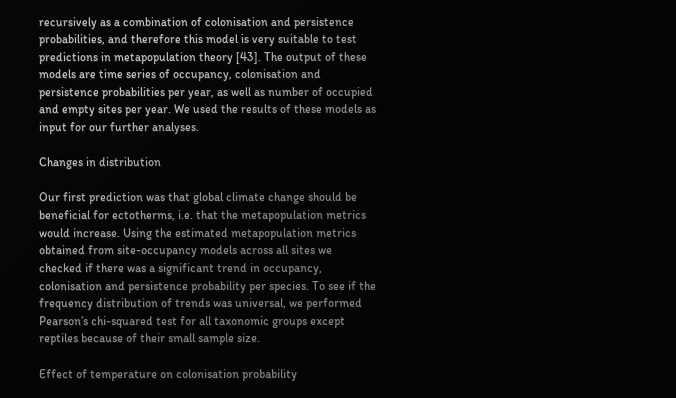recursively as a combination of colonisation and persistence probabilities, and therefore this model is very suitable to test predictions in metapopulation theory [43]. The output of these models are time series of occupancy, colonisation and persistence probabilities per year, as well as number of occupied and empty sites per year. We used the results of these models as input for our further analyses.

Changes in distribution

Our first prediction was that global climate change should be beneficial for ectotherms, i.e. that the metapopulation metrics would increase. Using the estimated metapopulation metrics obtained from site-occupancy models across all sites we checked if there was a significant trend in occupancy, colonisation and persistence probability per species. To see if the frequency distribution of trends was universal, we performed Pearson’s chi-squared test for all taxonomic groups except reptiles because of their small sample size.

Effect of temperature on colonisation probability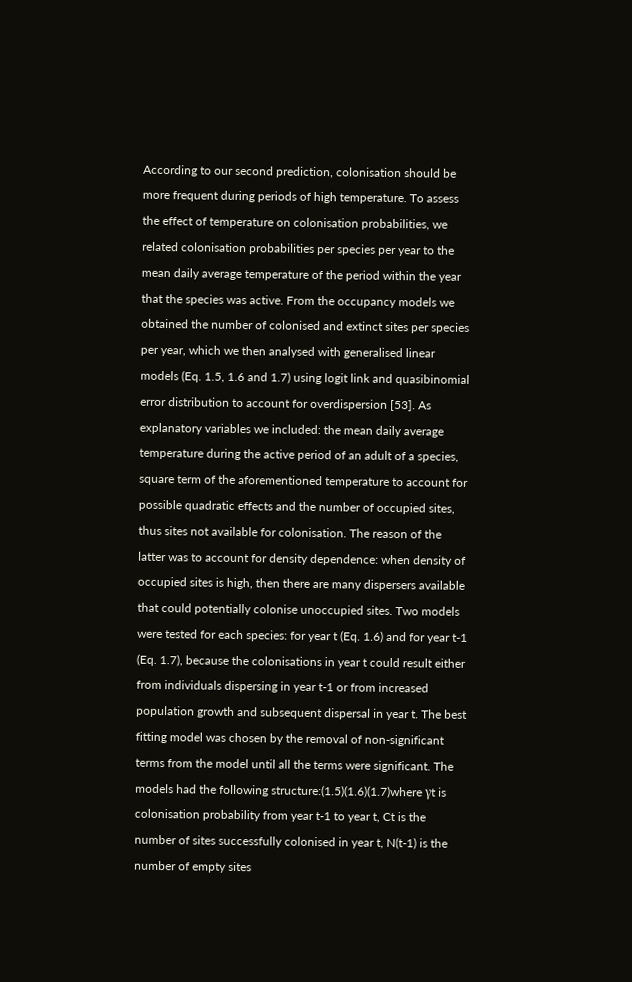According to our second prediction, colonisation should be more frequent during periods of high temperature. To assess the effect of temperature on colonisation probabilities, we related colonisation probabilities per species per year to the mean daily average temperature of the period within the year that the species was active. From the occupancy models we obtained the number of colonised and extinct sites per species per year, which we then analysed with generalised linear models (Eq. 1.5, 1.6 and 1.7) using logit link and quasibinomial error distribution to account for overdispersion [53]. As explanatory variables we included: the mean daily average temperature during the active period of an adult of a species, square term of the aforementioned temperature to account for possible quadratic effects and the number of occupied sites, thus sites not available for colonisation. The reason of the latter was to account for density dependence: when density of occupied sites is high, then there are many dispersers available that could potentially colonise unoccupied sites. Two models were tested for each species: for year t (Eq. 1.6) and for year t-1 (Eq. 1.7), because the colonisations in year t could result either from individuals dispersing in year t-1 or from increased population growth and subsequent dispersal in year t. The best fitting model was chosen by the removal of non-significant terms from the model until all the terms were significant. The models had the following structure:(1.5)(1.6)(1.7)where γt is colonisation probability from year t-1 to year t, Ct is the number of sites successfully colonised in year t, N(t-1) is the number of empty sites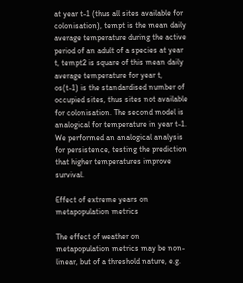at year t-1 (thus all sites available for colonisation), tempt is the mean daily average temperature during the active period of an adult of a species at year t, tempt2 is square of this mean daily average temperature for year t, os(t-1) is the standardised number of occupied sites, thus sites not available for colonisation. The second model is analogical for temperature in year t-1. We performed an analogical analysis for persistence, testing the prediction that higher temperatures improve survival.

Effect of extreme years on metapopulation metrics

The effect of weather on metapopulation metrics may be non-linear, but of a threshold nature, e.g.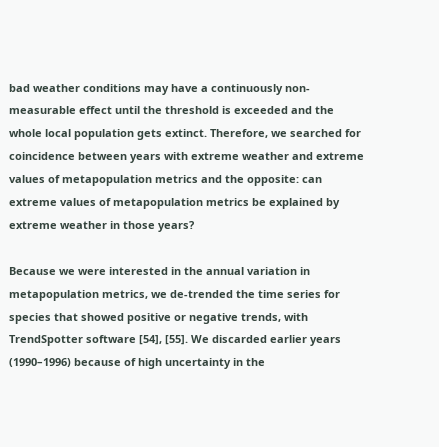bad weather conditions may have a continuously non-measurable effect until the threshold is exceeded and the whole local population gets extinct. Therefore, we searched for coincidence between years with extreme weather and extreme values of metapopulation metrics and the opposite: can extreme values of metapopulation metrics be explained by extreme weather in those years?

Because we were interested in the annual variation in metapopulation metrics, we de-trended the time series for species that showed positive or negative trends, with TrendSpotter software [54], [55]. We discarded earlier years (1990–1996) because of high uncertainty in the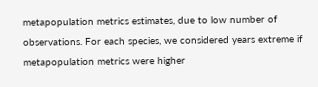metapopulation metrics estimates, due to low number of observations. For each species, we considered years extreme if metapopulation metrics were higher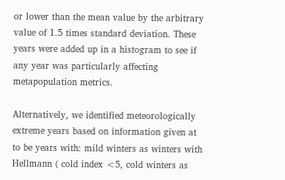or lower than the mean value by the arbitrary value of 1.5 times standard deviation. These years were added up in a histogram to see if any year was particularly affecting metapopulation metrics.

Alternatively, we identified meteorologically extreme years based on information given at to be years with: mild winters as winters with Hellmann ( cold index <5, cold winters as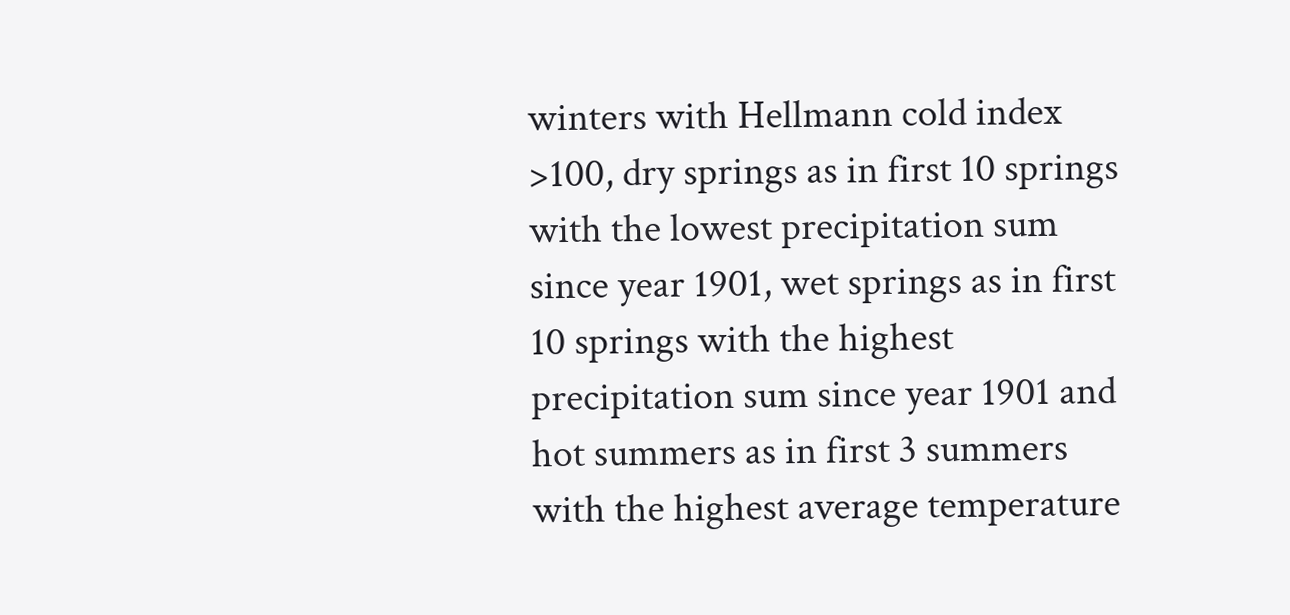winters with Hellmann cold index >100, dry springs as in first 10 springs with the lowest precipitation sum since year 1901, wet springs as in first 10 springs with the highest precipitation sum since year 1901 and hot summers as in first 3 summers with the highest average temperature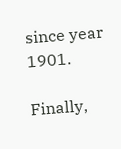since year 1901.

Finally,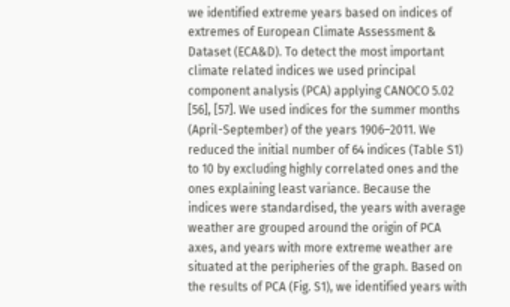we identified extreme years based on indices of extremes of European Climate Assessment & Dataset (ECA&D). To detect the most important climate related indices we used principal component analysis (PCA) applying CANOCO 5.02 [56], [57]. We used indices for the summer months (April-September) of the years 1906–2011. We reduced the initial number of 64 indices (Table S1) to 10 by excluding highly correlated ones and the ones explaining least variance. Because the indices were standardised, the years with average weather are grouped around the origin of PCA axes, and years with more extreme weather are situated at the peripheries of the graph. Based on the results of PCA (Fig. S1), we identified years with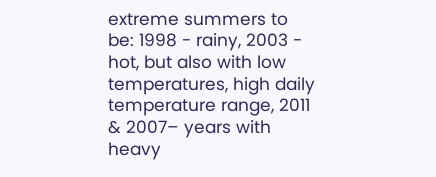extreme summers to be: 1998 - rainy, 2003 - hot, but also with low temperatures, high daily temperature range, 2011 & 2007– years with heavy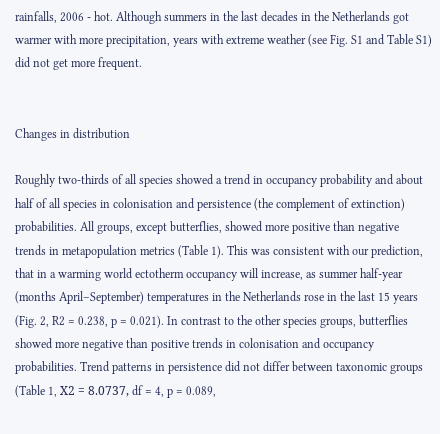rainfalls, 2006 - hot. Although summers in the last decades in the Netherlands got warmer with more precipitation, years with extreme weather (see Fig. S1 and Table S1) did not get more frequent.


Changes in distribution

Roughly two-thirds of all species showed a trend in occupancy probability and about half of all species in colonisation and persistence (the complement of extinction) probabilities. All groups, except butterflies, showed more positive than negative trends in metapopulation metrics (Table 1). This was consistent with our prediction, that in a warming world ectotherm occupancy will increase, as summer half-year (months April–September) temperatures in the Netherlands rose in the last 15 years (Fig. 2, R2 = 0.238, p = 0.021). In contrast to the other species groups, butterflies showed more negative than positive trends in colonisation and occupancy probabilities. Trend patterns in persistence did not differ between taxonomic groups (Table 1, Χ2 = 8.0737, df = 4, p = 0.089,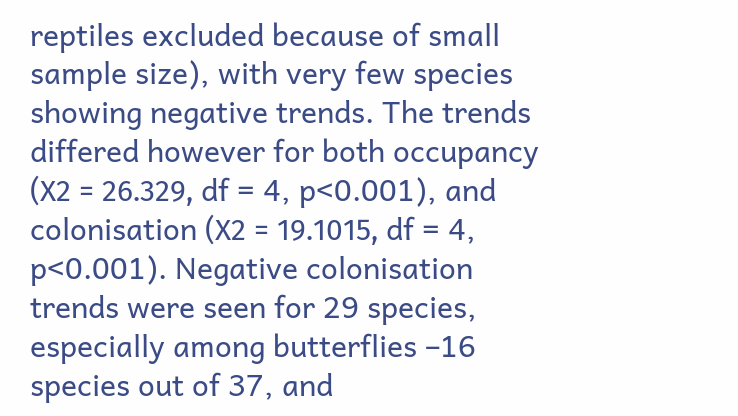reptiles excluded because of small sample size), with very few species showing negative trends. The trends differed however for both occupancy (Χ2 = 26.329, df = 4, p<0.001), and colonisation (Χ2 = 19.1015, df = 4, p<0.001). Negative colonisation trends were seen for 29 species, especially among butterflies –16 species out of 37, and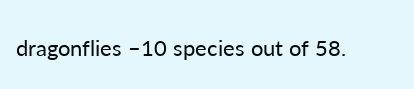dragonflies –10 species out of 58.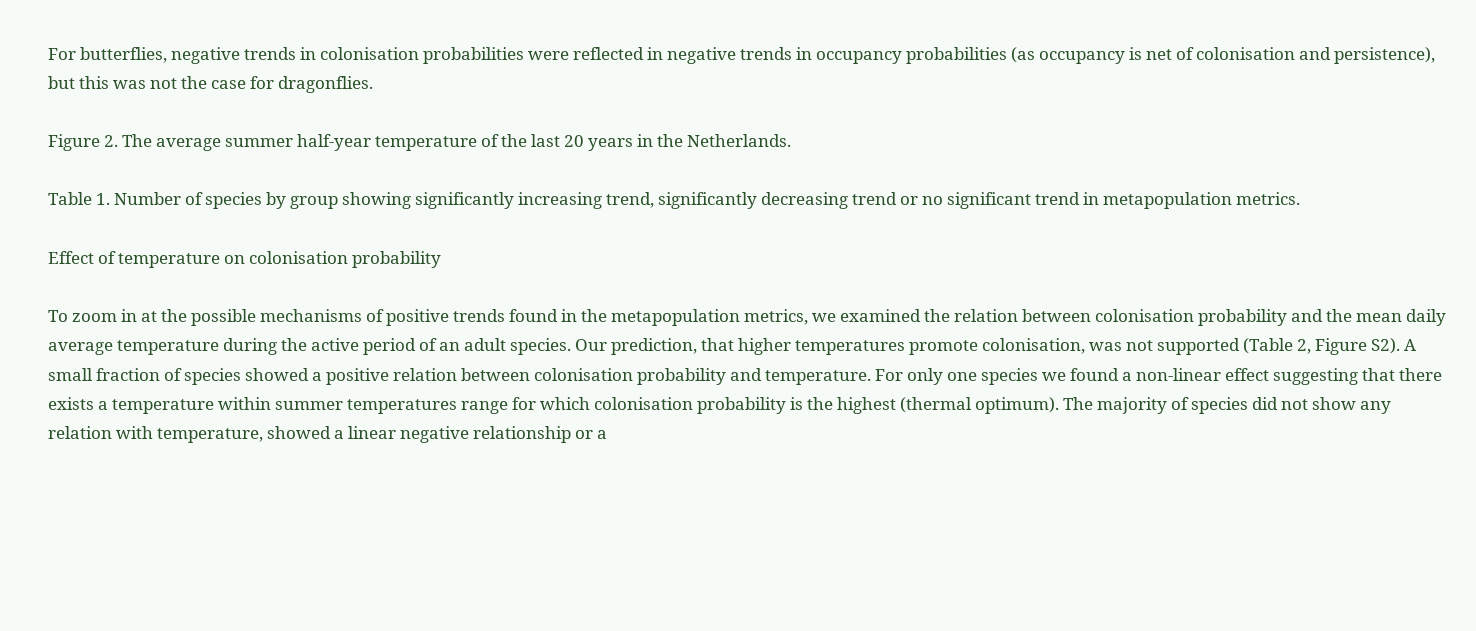For butterflies, negative trends in colonisation probabilities were reflected in negative trends in occupancy probabilities (as occupancy is net of colonisation and persistence), but this was not the case for dragonflies.

Figure 2. The average summer half-year temperature of the last 20 years in the Netherlands.

Table 1. Number of species by group showing significantly increasing trend, significantly decreasing trend or no significant trend in metapopulation metrics.

Effect of temperature on colonisation probability

To zoom in at the possible mechanisms of positive trends found in the metapopulation metrics, we examined the relation between colonisation probability and the mean daily average temperature during the active period of an adult species. Our prediction, that higher temperatures promote colonisation, was not supported (Table 2, Figure S2). A small fraction of species showed a positive relation between colonisation probability and temperature. For only one species we found a non-linear effect suggesting that there exists a temperature within summer temperatures range for which colonisation probability is the highest (thermal optimum). The majority of species did not show any relation with temperature, showed a linear negative relationship or a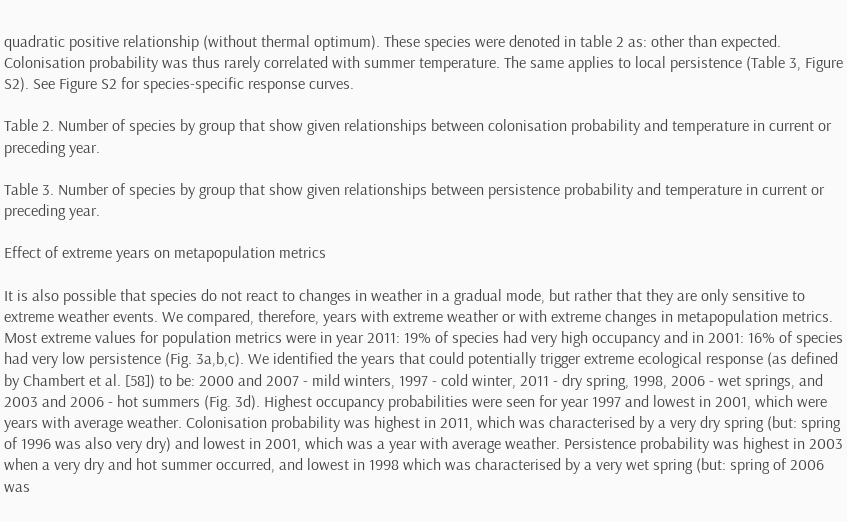quadratic positive relationship (without thermal optimum). These species were denoted in table 2 as: other than expected. Colonisation probability was thus rarely correlated with summer temperature. The same applies to local persistence (Table 3, Figure S2). See Figure S2 for species-specific response curves.

Table 2. Number of species by group that show given relationships between colonisation probability and temperature in current or preceding year.

Table 3. Number of species by group that show given relationships between persistence probability and temperature in current or preceding year.

Effect of extreme years on metapopulation metrics

It is also possible that species do not react to changes in weather in a gradual mode, but rather that they are only sensitive to extreme weather events. We compared, therefore, years with extreme weather or with extreme changes in metapopulation metrics. Most extreme values for population metrics were in year 2011: 19% of species had very high occupancy and in 2001: 16% of species had very low persistence (Fig. 3a,b,c). We identified the years that could potentially trigger extreme ecological response (as defined by Chambert et al. [58]) to be: 2000 and 2007 - mild winters, 1997 - cold winter, 2011 - dry spring, 1998, 2006 - wet springs, and 2003 and 2006 - hot summers (Fig. 3d). Highest occupancy probabilities were seen for year 1997 and lowest in 2001, which were years with average weather. Colonisation probability was highest in 2011, which was characterised by a very dry spring (but: spring of 1996 was also very dry) and lowest in 2001, which was a year with average weather. Persistence probability was highest in 2003 when a very dry and hot summer occurred, and lowest in 1998 which was characterised by a very wet spring (but: spring of 2006 was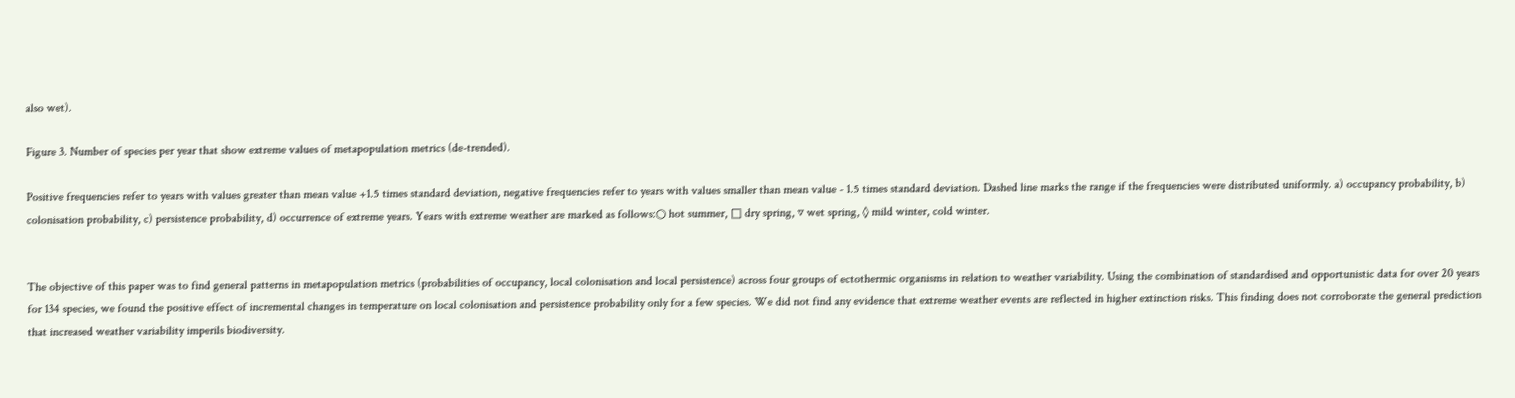also wet).

Figure 3. Number of species per year that show extreme values of metapopulation metrics (de-trended).

Positive frequencies refer to years with values greater than mean value +1.5 times standard deviation, negative frequencies refer to years with values smaller than mean value - 1.5 times standard deviation. Dashed line marks the range if the frequencies were distributed uniformly. a) occupancy probability, b) colonisation probability, c) persistence probability, d) occurrence of extreme years. Years with extreme weather are marked as follows:○ hot summer, □ dry spring, ▿ wet spring, ◊ mild winter, cold winter.


The objective of this paper was to find general patterns in metapopulation metrics (probabilities of occupancy, local colonisation and local persistence) across four groups of ectothermic organisms in relation to weather variability. Using the combination of standardised and opportunistic data for over 20 years for 134 species, we found the positive effect of incremental changes in temperature on local colonisation and persistence probability only for a few species. We did not find any evidence that extreme weather events are reflected in higher extinction risks. This finding does not corroborate the general prediction that increased weather variability imperils biodiversity.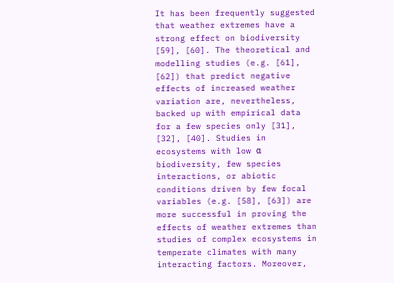It has been frequently suggested that weather extremes have a strong effect on biodiversity [59], [60]. The theoretical and modelling studies (e.g. [61], [62]) that predict negative effects of increased weather variation are, nevertheless, backed up with empirical data for a few species only [31], [32], [40]. Studies in ecosystems with low α biodiversity, few species interactions, or abiotic conditions driven by few focal variables (e.g. [58], [63]) are more successful in proving the effects of weather extremes than studies of complex ecosystems in temperate climates with many interacting factors. Moreover,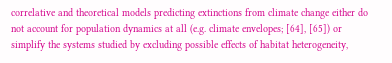correlative and theoretical models predicting extinctions from climate change either do not account for population dynamics at all (e.g. climate envelopes; [64], [65]) or simplify the systems studied by excluding possible effects of habitat heterogeneity,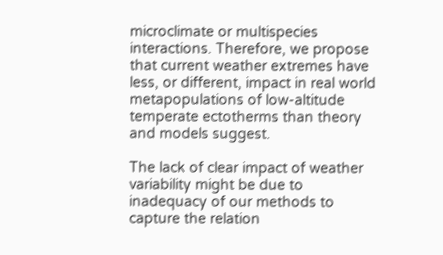microclimate or multispecies interactions. Therefore, we propose that current weather extremes have less, or different, impact in real world metapopulations of low-altitude temperate ectotherms than theory and models suggest.

The lack of clear impact of weather variability might be due to inadequacy of our methods to capture the relation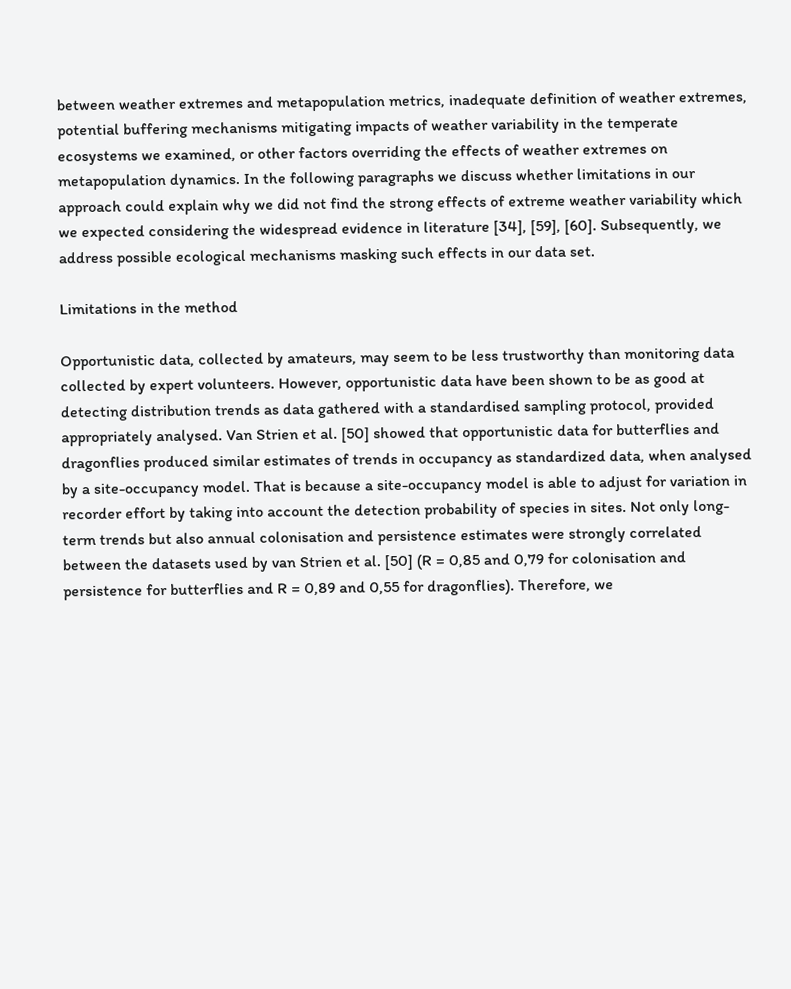between weather extremes and metapopulation metrics, inadequate definition of weather extremes, potential buffering mechanisms mitigating impacts of weather variability in the temperate ecosystems we examined, or other factors overriding the effects of weather extremes on metapopulation dynamics. In the following paragraphs we discuss whether limitations in our approach could explain why we did not find the strong effects of extreme weather variability which we expected considering the widespread evidence in literature [34], [59], [60]. Subsequently, we address possible ecological mechanisms masking such effects in our data set.

Limitations in the method

Opportunistic data, collected by amateurs, may seem to be less trustworthy than monitoring data collected by expert volunteers. However, opportunistic data have been shown to be as good at detecting distribution trends as data gathered with a standardised sampling protocol, provided appropriately analysed. Van Strien et al. [50] showed that opportunistic data for butterflies and dragonflies produced similar estimates of trends in occupancy as standardized data, when analysed by a site-occupancy model. That is because a site-occupancy model is able to adjust for variation in recorder effort by taking into account the detection probability of species in sites. Not only long-term trends but also annual colonisation and persistence estimates were strongly correlated between the datasets used by van Strien et al. [50] (R = 0,85 and 0,79 for colonisation and persistence for butterflies and R = 0,89 and 0,55 for dragonflies). Therefore, we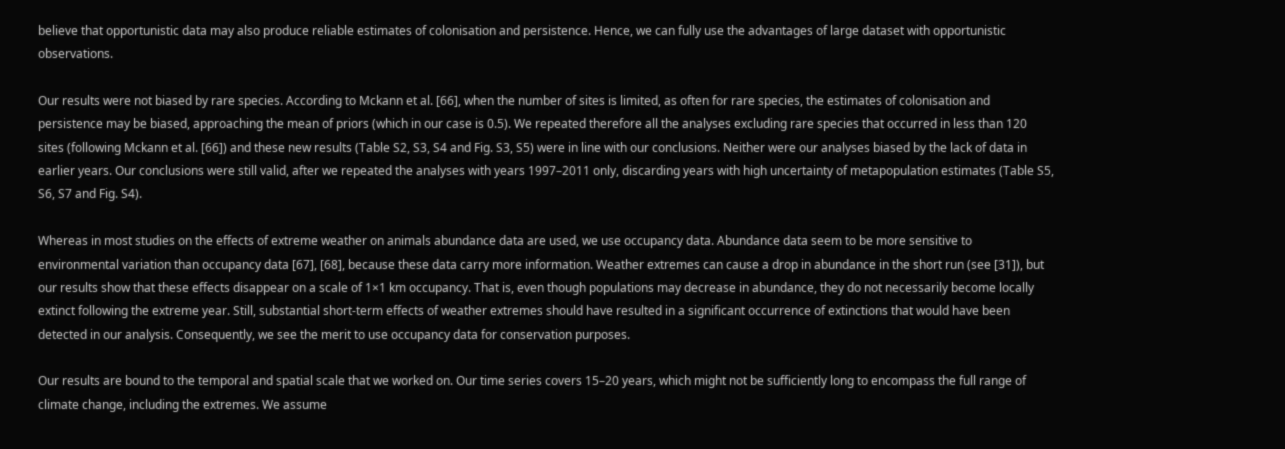believe that opportunistic data may also produce reliable estimates of colonisation and persistence. Hence, we can fully use the advantages of large dataset with opportunistic observations.

Our results were not biased by rare species. According to Mckann et al. [66], when the number of sites is limited, as often for rare species, the estimates of colonisation and persistence may be biased, approaching the mean of priors (which in our case is 0.5). We repeated therefore all the analyses excluding rare species that occurred in less than 120 sites (following Mckann et al. [66]) and these new results (Table S2, S3, S4 and Fig. S3, S5) were in line with our conclusions. Neither were our analyses biased by the lack of data in earlier years. Our conclusions were still valid, after we repeated the analyses with years 1997–2011 only, discarding years with high uncertainty of metapopulation estimates (Table S5, S6, S7 and Fig. S4).

Whereas in most studies on the effects of extreme weather on animals abundance data are used, we use occupancy data. Abundance data seem to be more sensitive to environmental variation than occupancy data [67], [68], because these data carry more information. Weather extremes can cause a drop in abundance in the short run (see [31]), but our results show that these effects disappear on a scale of 1×1 km occupancy. That is, even though populations may decrease in abundance, they do not necessarily become locally extinct following the extreme year. Still, substantial short-term effects of weather extremes should have resulted in a significant occurrence of extinctions that would have been detected in our analysis. Consequently, we see the merit to use occupancy data for conservation purposes.

Our results are bound to the temporal and spatial scale that we worked on. Our time series covers 15–20 years, which might not be sufficiently long to encompass the full range of climate change, including the extremes. We assume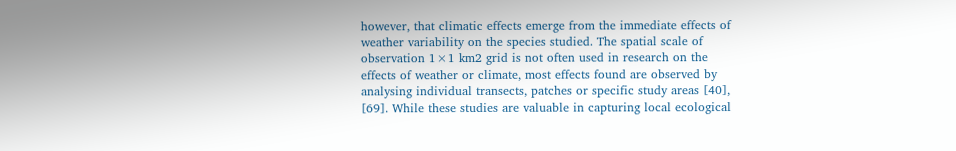however, that climatic effects emerge from the immediate effects of weather variability on the species studied. The spatial scale of observation 1×1 km2 grid is not often used in research on the effects of weather or climate, most effects found are observed by analysing individual transects, patches or specific study areas [40], [69]. While these studies are valuable in capturing local ecological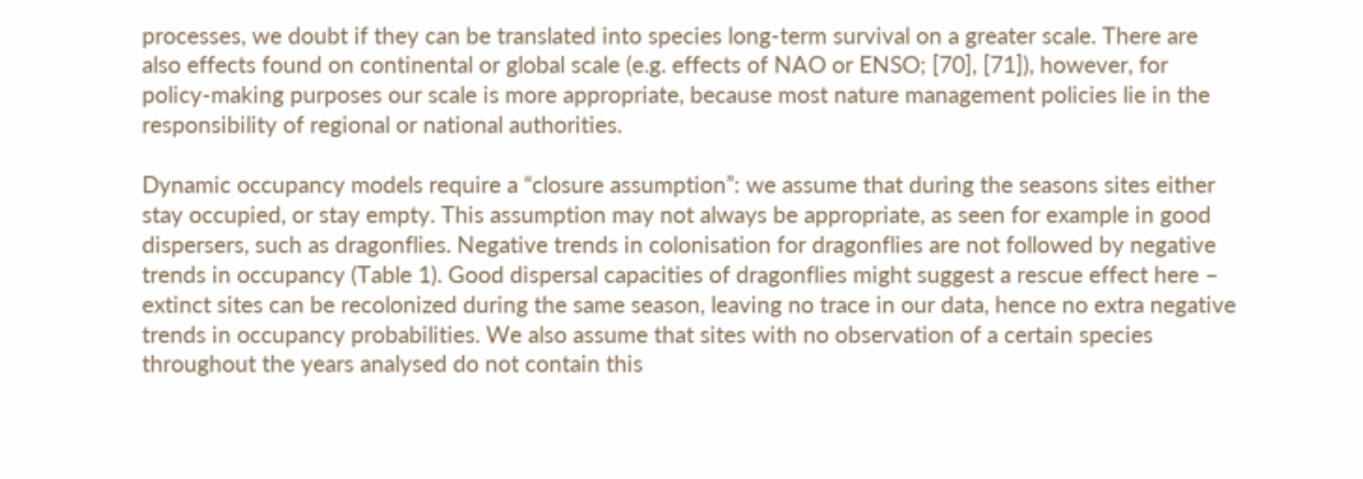processes, we doubt if they can be translated into species long-term survival on a greater scale. There are also effects found on continental or global scale (e.g. effects of NAO or ENSO; [70], [71]), however, for policy-making purposes our scale is more appropriate, because most nature management policies lie in the responsibility of regional or national authorities.

Dynamic occupancy models require a “closure assumption”: we assume that during the seasons sites either stay occupied, or stay empty. This assumption may not always be appropriate, as seen for example in good dispersers, such as dragonflies. Negative trends in colonisation for dragonflies are not followed by negative trends in occupancy (Table 1). Good dispersal capacities of dragonflies might suggest a rescue effect here – extinct sites can be recolonized during the same season, leaving no trace in our data, hence no extra negative trends in occupancy probabilities. We also assume that sites with no observation of a certain species throughout the years analysed do not contain this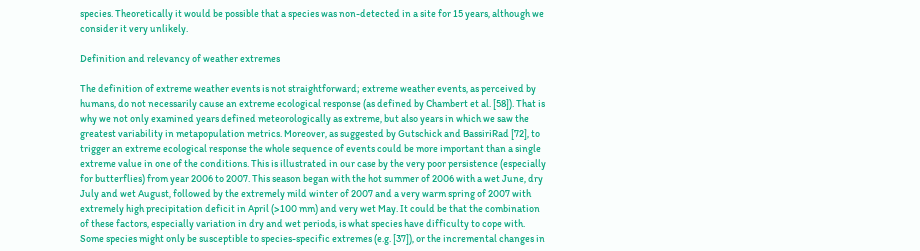species. Theoretically it would be possible that a species was non-detected in a site for 15 years, although we consider it very unlikely.

Definition and relevancy of weather extremes

The definition of extreme weather events is not straightforward; extreme weather events, as perceived by humans, do not necessarily cause an extreme ecological response (as defined by Chambert et al. [58]). That is why we not only examined years defined meteorologically as extreme, but also years in which we saw the greatest variability in metapopulation metrics. Moreover, as suggested by Gutschick and BassiriRad [72], to trigger an extreme ecological response the whole sequence of events could be more important than a single extreme value in one of the conditions. This is illustrated in our case by the very poor persistence (especially for butterflies) from year 2006 to 2007. This season began with the hot summer of 2006 with a wet June, dry July and wet August, followed by the extremely mild winter of 2007 and a very warm spring of 2007 with extremely high precipitation deficit in April (>100 mm) and very wet May. It could be that the combination of these factors, especially variation in dry and wet periods, is what species have difficulty to cope with. Some species might only be susceptible to species-specific extremes (e.g. [37]), or the incremental changes in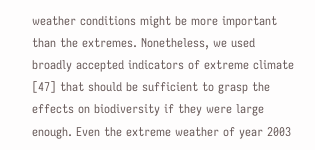weather conditions might be more important than the extremes. Nonetheless, we used broadly accepted indicators of extreme climate [47] that should be sufficient to grasp the effects on biodiversity if they were large enough. Even the extreme weather of year 2003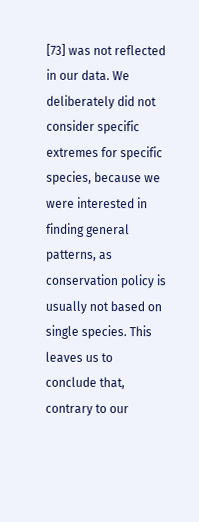[73] was not reflected in our data. We deliberately did not consider specific extremes for specific species, because we were interested in finding general patterns, as conservation policy is usually not based on single species. This leaves us to conclude that, contrary to our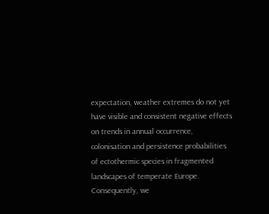expectation, weather extremes do not yet have visible and consistent negative effects on trends in annual occurrence, colonisation and persistence probabilities of ectothermic species in fragmented landscapes of temperate Europe. Consequently, we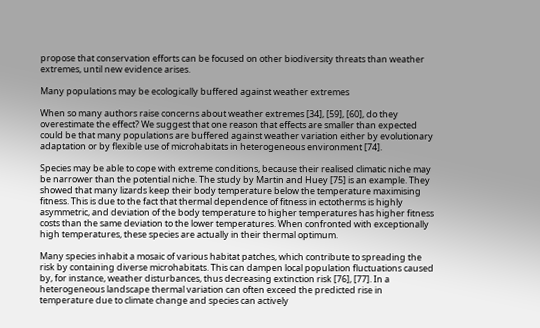propose that conservation efforts can be focused on other biodiversity threats than weather extremes, until new evidence arises.

Many populations may be ecologically buffered against weather extremes

When so many authors raise concerns about weather extremes [34], [59], [60], do they overestimate the effect? We suggest that one reason that effects are smaller than expected could be that many populations are buffered against weather variation either by evolutionary adaptation or by flexible use of microhabitats in heterogeneous environment [74].

Species may be able to cope with extreme conditions, because their realised climatic niche may be narrower than the potential niche. The study by Martin and Huey [75] is an example. They showed that many lizards keep their body temperature below the temperature maximising fitness. This is due to the fact that thermal dependence of fitness in ectotherms is highly asymmetric, and deviation of the body temperature to higher temperatures has higher fitness costs than the same deviation to the lower temperatures. When confronted with exceptionally high temperatures, these species are actually in their thermal optimum.

Many species inhabit a mosaic of various habitat patches, which contribute to spreading the risk by containing diverse microhabitats. This can dampen local population fluctuations caused by, for instance, weather disturbances, thus decreasing extinction risk [76], [77]. In a heterogeneous landscape thermal variation can often exceed the predicted rise in temperature due to climate change and species can actively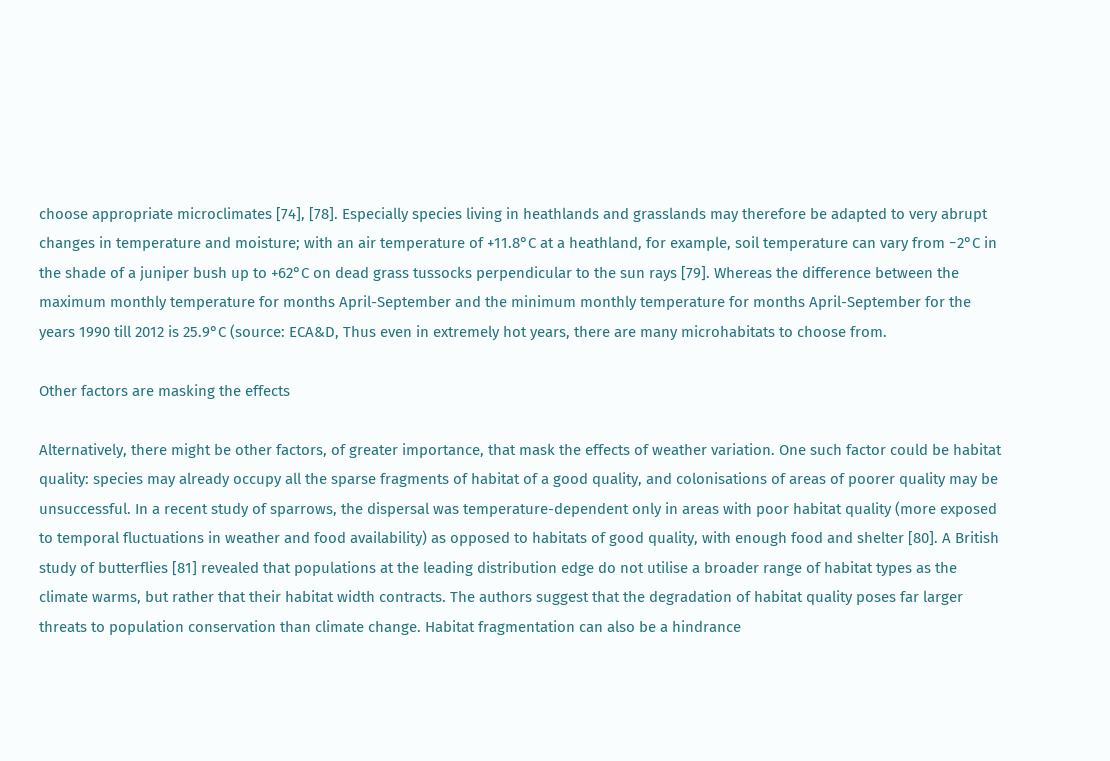choose appropriate microclimates [74], [78]. Especially species living in heathlands and grasslands may therefore be adapted to very abrupt changes in temperature and moisture; with an air temperature of +11.8°C at a heathland, for example, soil temperature can vary from −2°C in the shade of a juniper bush up to +62°C on dead grass tussocks perpendicular to the sun rays [79]. Whereas the difference between the maximum monthly temperature for months April-September and the minimum monthly temperature for months April-September for the years 1990 till 2012 is 25.9°C (source: ECA&D, Thus even in extremely hot years, there are many microhabitats to choose from.

Other factors are masking the effects

Alternatively, there might be other factors, of greater importance, that mask the effects of weather variation. One such factor could be habitat quality: species may already occupy all the sparse fragments of habitat of a good quality, and colonisations of areas of poorer quality may be unsuccessful. In a recent study of sparrows, the dispersal was temperature-dependent only in areas with poor habitat quality (more exposed to temporal fluctuations in weather and food availability) as opposed to habitats of good quality, with enough food and shelter [80]. A British study of butterflies [81] revealed that populations at the leading distribution edge do not utilise a broader range of habitat types as the climate warms, but rather that their habitat width contracts. The authors suggest that the degradation of habitat quality poses far larger threats to population conservation than climate change. Habitat fragmentation can also be a hindrance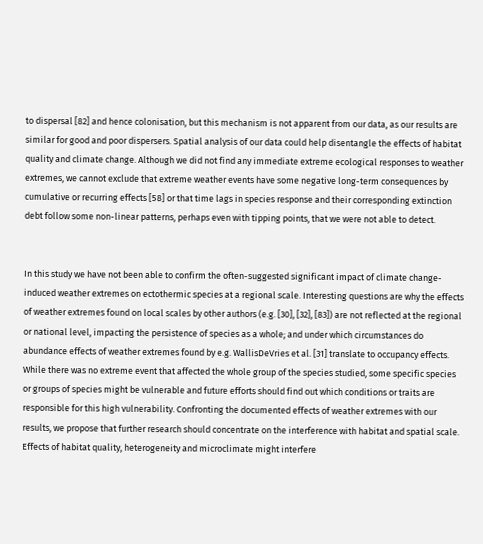to dispersal [82] and hence colonisation, but this mechanism is not apparent from our data, as our results are similar for good and poor dispersers. Spatial analysis of our data could help disentangle the effects of habitat quality and climate change. Although we did not find any immediate extreme ecological responses to weather extremes, we cannot exclude that extreme weather events have some negative long-term consequences by cumulative or recurring effects [58] or that time lags in species response and their corresponding extinction debt follow some non-linear patterns, perhaps even with tipping points, that we were not able to detect.


In this study we have not been able to confirm the often-suggested significant impact of climate change-induced weather extremes on ectothermic species at a regional scale. Interesting questions are why the effects of weather extremes found on local scales by other authors (e.g. [30], [32], [83]) are not reflected at the regional or national level, impacting the persistence of species as a whole; and under which circumstances do abundance effects of weather extremes found by e.g. WallisDeVries et al. [31] translate to occupancy effects. While there was no extreme event that affected the whole group of the species studied, some specific species or groups of species might be vulnerable and future efforts should find out which conditions or traits are responsible for this high vulnerability. Confronting the documented effects of weather extremes with our results, we propose that further research should concentrate on the interference with habitat and spatial scale. Effects of habitat quality, heterogeneity and microclimate might interfere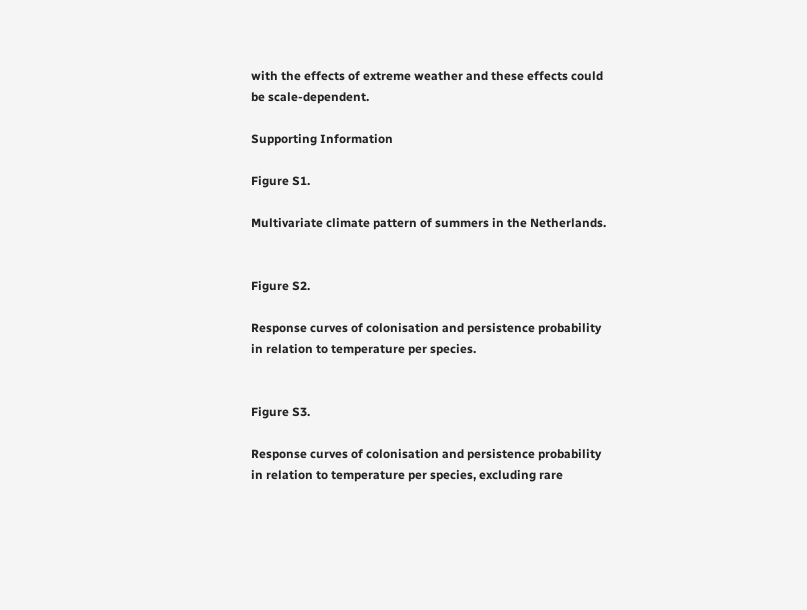with the effects of extreme weather and these effects could be scale-dependent.

Supporting Information

Figure S1.

Multivariate climate pattern of summers in the Netherlands.


Figure S2.

Response curves of colonisation and persistence probability in relation to temperature per species.


Figure S3.

Response curves of colonisation and persistence probability in relation to temperature per species, excluding rare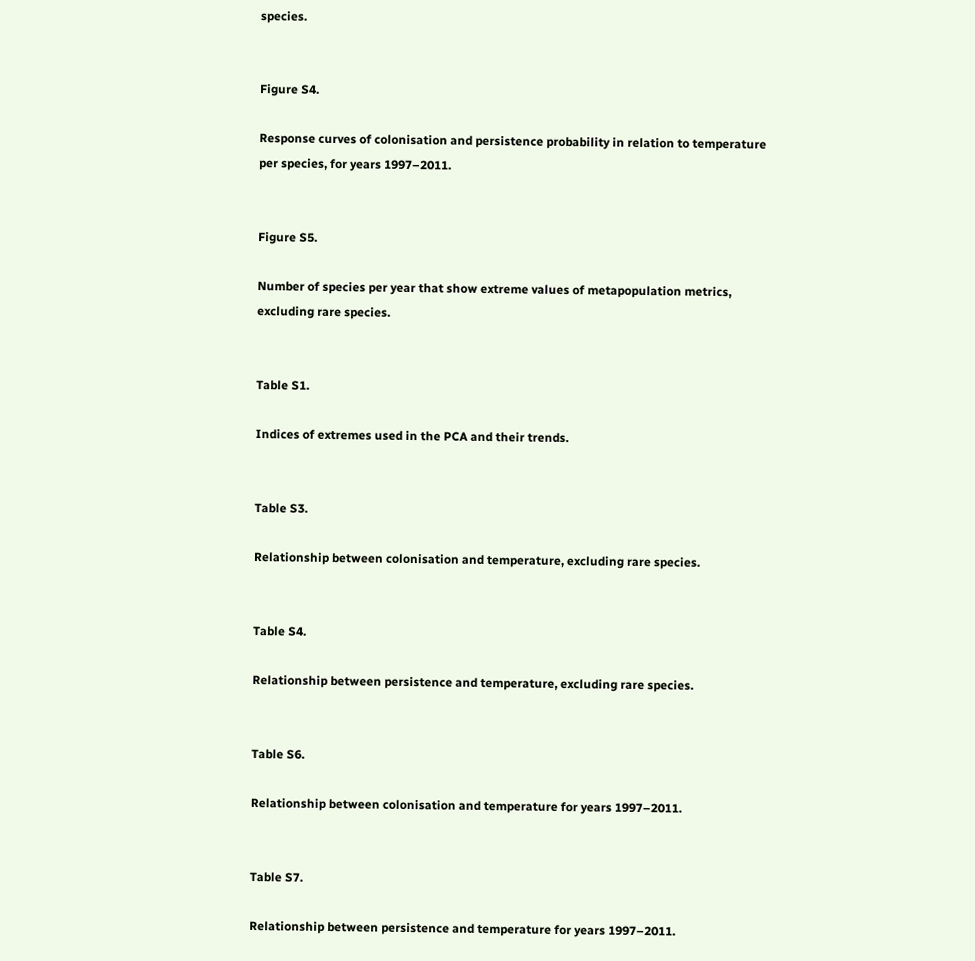species.


Figure S4.

Response curves of colonisation and persistence probability in relation to temperature per species, for years 1997–2011.


Figure S5.

Number of species per year that show extreme values of metapopulation metrics, excluding rare species.


Table S1.

Indices of extremes used in the PCA and their trends.


Table S3.

Relationship between colonisation and temperature, excluding rare species.


Table S4.

Relationship between persistence and temperature, excluding rare species.


Table S6.

Relationship between colonisation and temperature for years 1997–2011.


Table S7.

Relationship between persistence and temperature for years 1997–2011.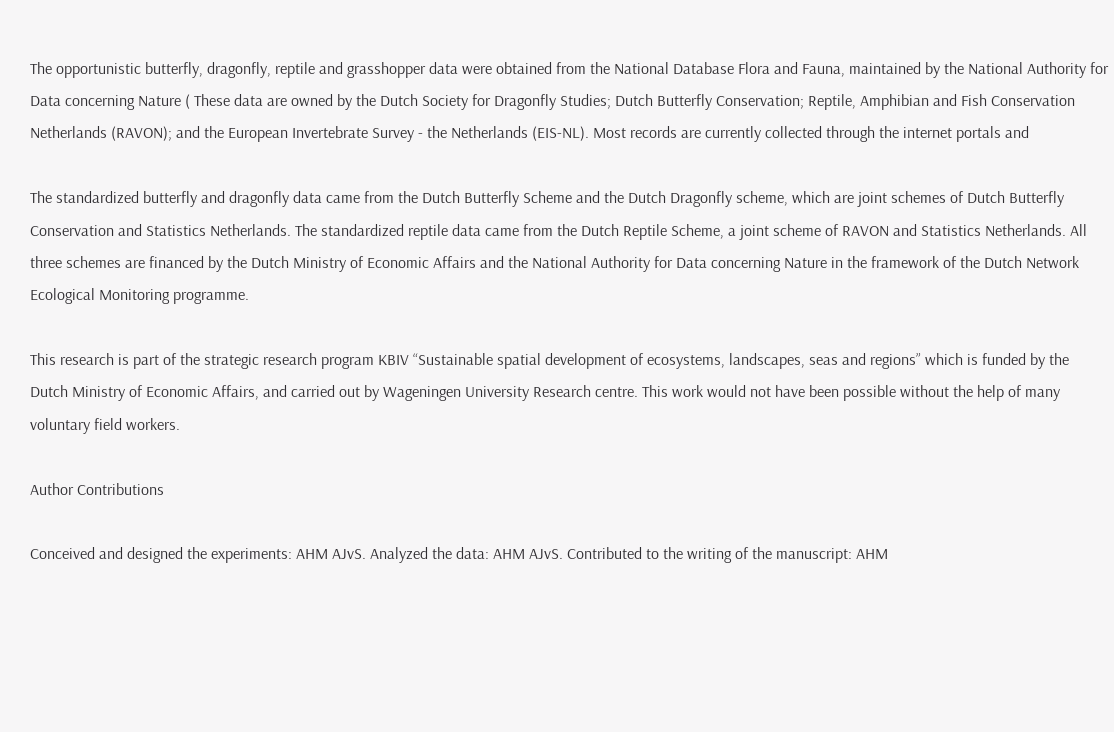The opportunistic butterfly, dragonfly, reptile and grasshopper data were obtained from the National Database Flora and Fauna, maintained by the National Authority for Data concerning Nature ( These data are owned by the Dutch Society for Dragonfly Studies; Dutch Butterfly Conservation; Reptile, Amphibian and Fish Conservation Netherlands (RAVON); and the European Invertebrate Survey - the Netherlands (EIS-NL). Most records are currently collected through the internet portals and

The standardized butterfly and dragonfly data came from the Dutch Butterfly Scheme and the Dutch Dragonfly scheme, which are joint schemes of Dutch Butterfly Conservation and Statistics Netherlands. The standardized reptile data came from the Dutch Reptile Scheme, a joint scheme of RAVON and Statistics Netherlands. All three schemes are financed by the Dutch Ministry of Economic Affairs and the National Authority for Data concerning Nature in the framework of the Dutch Network Ecological Monitoring programme.

This research is part of the strategic research program KBIV “Sustainable spatial development of ecosystems, landscapes, seas and regions” which is funded by the Dutch Ministry of Economic Affairs, and carried out by Wageningen University Research centre. This work would not have been possible without the help of many voluntary field workers.

Author Contributions

Conceived and designed the experiments: AHM AJvS. Analyzed the data: AHM AJvS. Contributed to the writing of the manuscript: AHM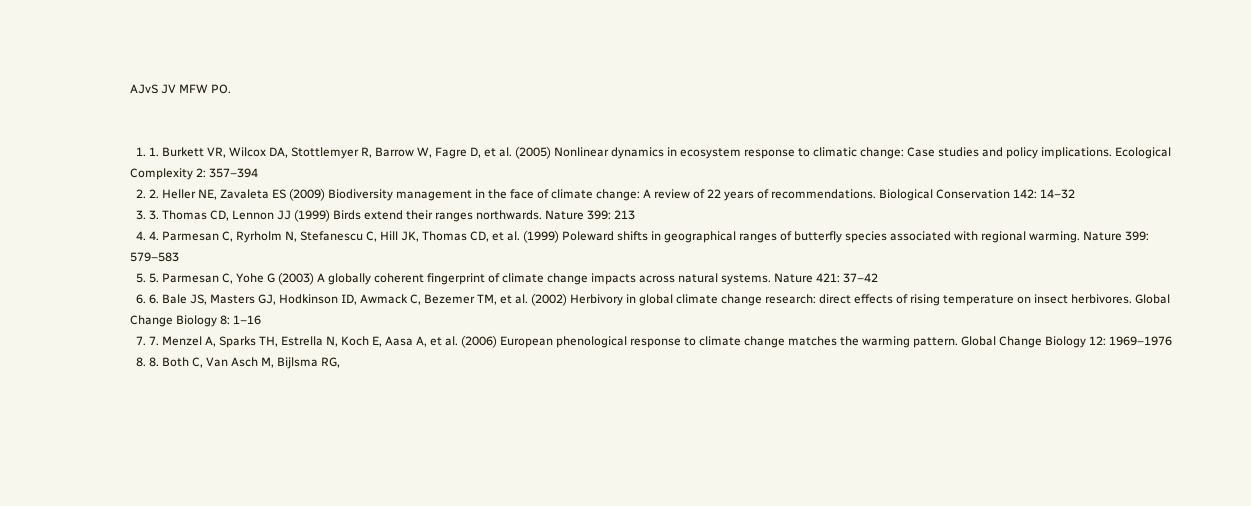AJvS JV MFW PO.


  1. 1. Burkett VR, Wilcox DA, Stottlemyer R, Barrow W, Fagre D, et al. (2005) Nonlinear dynamics in ecosystem response to climatic change: Case studies and policy implications. Ecological Complexity 2: 357–394
  2. 2. Heller NE, Zavaleta ES (2009) Biodiversity management in the face of climate change: A review of 22 years of recommendations. Biological Conservation 142: 14–32
  3. 3. Thomas CD, Lennon JJ (1999) Birds extend their ranges northwards. Nature 399: 213
  4. 4. Parmesan C, Ryrholm N, Stefanescu C, Hill JK, Thomas CD, et al. (1999) Poleward shifts in geographical ranges of butterfly species associated with regional warming. Nature 399: 579–583
  5. 5. Parmesan C, Yohe G (2003) A globally coherent fingerprint of climate change impacts across natural systems. Nature 421: 37–42
  6. 6. Bale JS, Masters GJ, Hodkinson ID, Awmack C, Bezemer TM, et al. (2002) Herbivory in global climate change research: direct effects of rising temperature on insect herbivores. Global Change Biology 8: 1–16
  7. 7. Menzel A, Sparks TH, Estrella N, Koch E, Aasa A, et al. (2006) European phenological response to climate change matches the warming pattern. Global Change Biology 12: 1969–1976
  8. 8. Both C, Van Asch M, Bijlsma RG,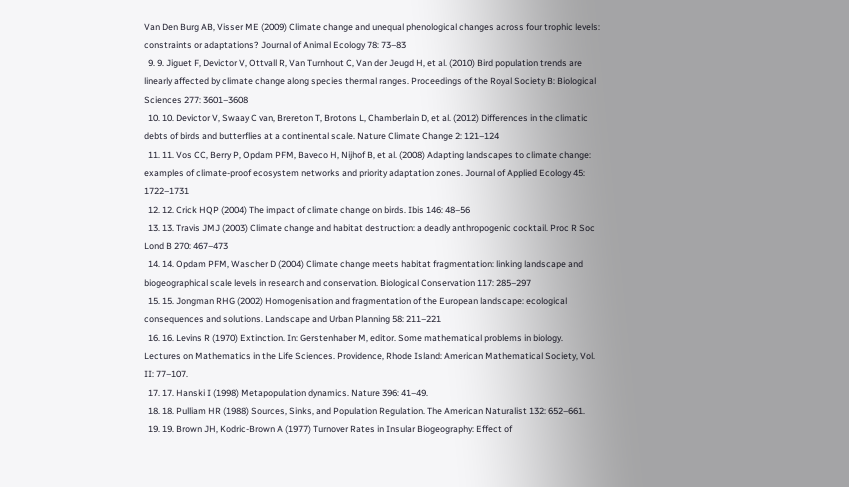Van Den Burg AB, Visser ME (2009) Climate change and unequal phenological changes across four trophic levels: constraints or adaptations? Journal of Animal Ecology 78: 73–83
  9. 9. Jiguet F, Devictor V, Ottvall R, Van Turnhout C, Van der Jeugd H, et al. (2010) Bird population trends are linearly affected by climate change along species thermal ranges. Proceedings of the Royal Society B: Biological Sciences 277: 3601–3608
  10. 10. Devictor V, Swaay C van, Brereton T, Brotons L, Chamberlain D, et al. (2012) Differences in the climatic debts of birds and butterflies at a continental scale. Nature Climate Change 2: 121–124
  11. 11. Vos CC, Berry P, Opdam PFM, Baveco H, Nijhof B, et al. (2008) Adapting landscapes to climate change: examples of climate-proof ecosystem networks and priority adaptation zones. Journal of Applied Ecology 45: 1722–1731
  12. 12. Crick HQP (2004) The impact of climate change on birds. Ibis 146: 48–56
  13. 13. Travis JMJ (2003) Climate change and habitat destruction: a deadly anthropogenic cocktail. Proc R Soc Lond B 270: 467–473
  14. 14. Opdam PFM, Wascher D (2004) Climate change meets habitat fragmentation: linking landscape and biogeographical scale levels in research and conservation. Biological Conservation 117: 285–297
  15. 15. Jongman RHG (2002) Homogenisation and fragmentation of the European landscape: ecological consequences and solutions. Landscape and Urban Planning 58: 211–221
  16. 16. Levins R (1970) Extinction. In: Gerstenhaber M, editor. Some mathematical problems in biology. Lectures on Mathematics in the Life Sciences. Providence, Rhode Island: American Mathematical Society, Vol. II: 77–107.
  17. 17. Hanski I (1998) Metapopulation dynamics. Nature 396: 41–49.
  18. 18. Pulliam HR (1988) Sources, Sinks, and Population Regulation. The American Naturalist 132: 652–661.
  19. 19. Brown JH, Kodric-Brown A (1977) Turnover Rates in Insular Biogeography: Effect of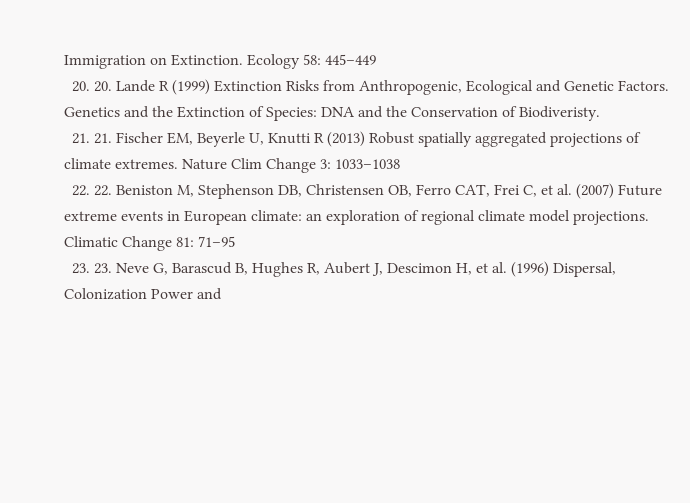Immigration on Extinction. Ecology 58: 445–449
  20. 20. Lande R (1999) Extinction Risks from Anthropogenic, Ecological and Genetic Factors. Genetics and the Extinction of Species: DNA and the Conservation of Biodiveristy.
  21. 21. Fischer EM, Beyerle U, Knutti R (2013) Robust spatially aggregated projections of climate extremes. Nature Clim Change 3: 1033–1038
  22. 22. Beniston M, Stephenson DB, Christensen OB, Ferro CAT, Frei C, et al. (2007) Future extreme events in European climate: an exploration of regional climate model projections. Climatic Change 81: 71–95
  23. 23. Neve G, Barascud B, Hughes R, Aubert J, Descimon H, et al. (1996) Dispersal, Colonization Power and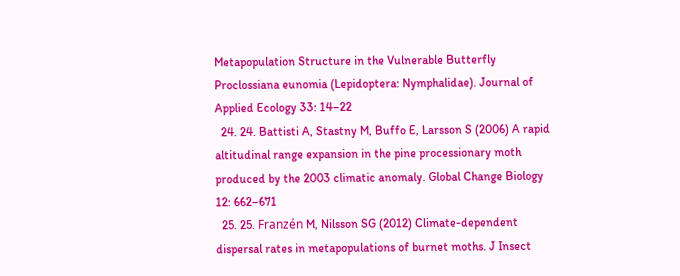Metapopulation Structure in the Vulnerable Butterfly Proclossiana eunomia (Lepidoptera: Nymphalidae). Journal of Applied Ecology 33: 14–22
  24. 24. Battisti A, Stastny M, Buffo E, Larsson S (2006) A rapid altitudinal range expansion in the pine processionary moth produced by the 2003 climatic anomaly. Global Change Biology 12: 662–671
  25. 25. Franzén M, Nilsson SG (2012) Climate-dependent dispersal rates in metapopulations of burnet moths. J Insect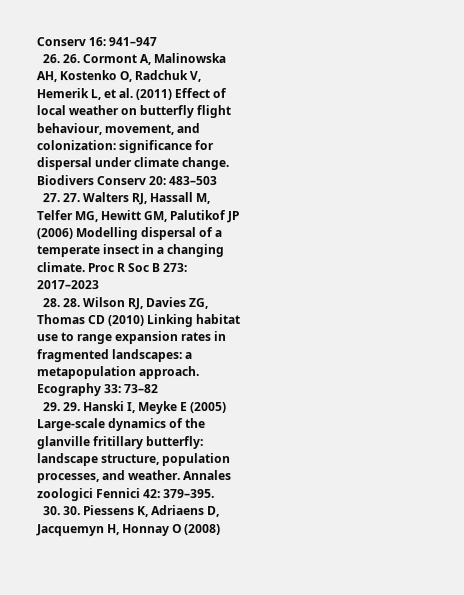Conserv 16: 941–947
  26. 26. Cormont A, Malinowska AH, Kostenko O, Radchuk V, Hemerik L, et al. (2011) Effect of local weather on butterfly flight behaviour, movement, and colonization: significance for dispersal under climate change. Biodivers Conserv 20: 483–503
  27. 27. Walters RJ, Hassall M, Telfer MG, Hewitt GM, Palutikof JP (2006) Modelling dispersal of a temperate insect in a changing climate. Proc R Soc B 273: 2017–2023
  28. 28. Wilson RJ, Davies ZG, Thomas CD (2010) Linking habitat use to range expansion rates in fragmented landscapes: a metapopulation approach. Ecography 33: 73–82
  29. 29. Hanski I, Meyke E (2005) Large-scale dynamics of the glanville fritillary butterfly: landscape structure, population processes, and weather. Annales zoologici Fennici 42: 379–395.
  30. 30. Piessens K, Adriaens D, Jacquemyn H, Honnay O (2008)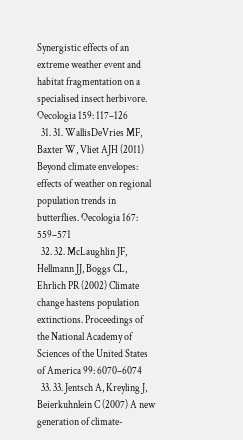Synergistic effects of an extreme weather event and habitat fragmentation on a specialised insect herbivore. Oecologia 159: 117–126
  31. 31. WallisDeVries MF, Baxter W, Vliet AJH (2011) Beyond climate envelopes: effects of weather on regional population trends in butterflies. Oecologia 167: 559–571
  32. 32. McLaughlin JF, Hellmann JJ, Boggs CL, Ehrlich PR (2002) Climate change hastens population extinctions. Proceedings of the National Academy of Sciences of the United States of America 99: 6070–6074
  33. 33. Jentsch A, Kreyling J, Beierkuhnlein C (2007) A new generation of climate-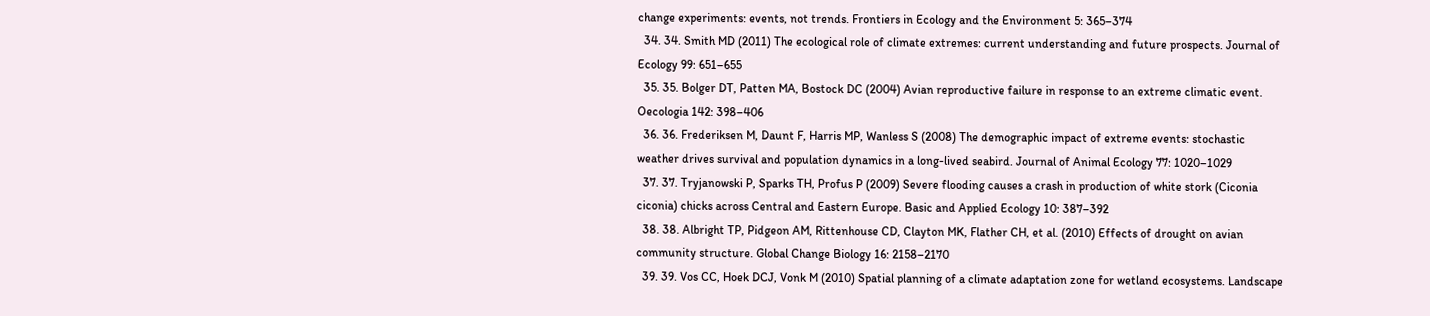change experiments: events, not trends. Frontiers in Ecology and the Environment 5: 365–374
  34. 34. Smith MD (2011) The ecological role of climate extremes: current understanding and future prospects. Journal of Ecology 99: 651–655
  35. 35. Bolger DT, Patten MA, Bostock DC (2004) Avian reproductive failure in response to an extreme climatic event. Oecologia 142: 398–406
  36. 36. Frederiksen M, Daunt F, Harris MP, Wanless S (2008) The demographic impact of extreme events: stochastic weather drives survival and population dynamics in a long-lived seabird. Journal of Animal Ecology 77: 1020–1029
  37. 37. Tryjanowski P, Sparks TH, Profus P (2009) Severe flooding causes a crash in production of white stork (Ciconia ciconia) chicks across Central and Eastern Europe. Basic and Applied Ecology 10: 387–392
  38. 38. Albright TP, Pidgeon AM, Rittenhouse CD, Clayton MK, Flather CH, et al. (2010) Effects of drought on avian community structure. Global Change Biology 16: 2158–2170
  39. 39. Vos CC, Hoek DCJ, Vonk M (2010) Spatial planning of a climate adaptation zone for wetland ecosystems. Landscape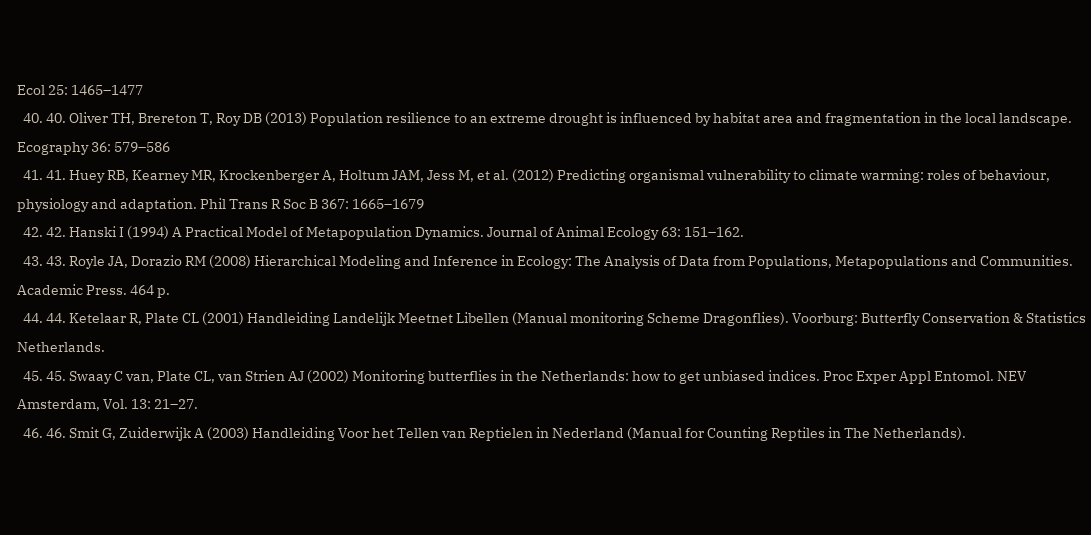Ecol 25: 1465–1477
  40. 40. Oliver TH, Brereton T, Roy DB (2013) Population resilience to an extreme drought is influenced by habitat area and fragmentation in the local landscape. Ecography 36: 579–586
  41. 41. Huey RB, Kearney MR, Krockenberger A, Holtum JAM, Jess M, et al. (2012) Predicting organismal vulnerability to climate warming: roles of behaviour, physiology and adaptation. Phil Trans R Soc B 367: 1665–1679
  42. 42. Hanski I (1994) A Practical Model of Metapopulation Dynamics. Journal of Animal Ecology 63: 151–162.
  43. 43. Royle JA, Dorazio RM (2008) Hierarchical Modeling and Inference in Ecology: The Analysis of Data from Populations, Metapopulations and Communities. Academic Press. 464 p.
  44. 44. Ketelaar R, Plate CL (2001) Handleiding Landelijk Meetnet Libellen (Manual monitoring Scheme Dragonflies). Voorburg: Butterfly Conservation & Statistics Netherlands.
  45. 45. Swaay C van, Plate CL, van Strien AJ (2002) Monitoring butterflies in the Netherlands: how to get unbiased indices. Proc Exper Appl Entomol. NEV Amsterdam, Vol. 13: 21–27.
  46. 46. Smit G, Zuiderwijk A (2003) Handleiding Voor het Tellen van Reptielen in Nederland (Manual for Counting Reptiles in The Netherlands).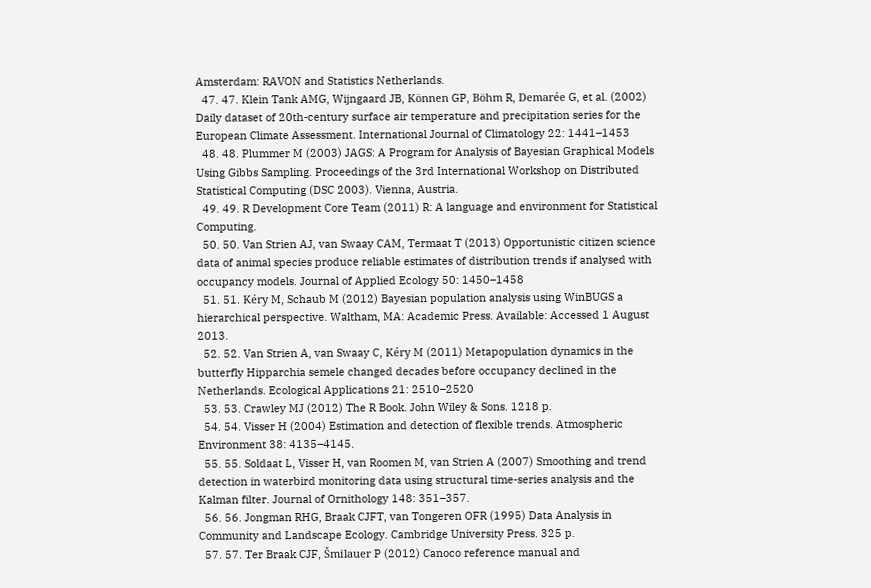Amsterdam: RAVON and Statistics Netherlands.
  47. 47. Klein Tank AMG, Wijngaard JB, Können GP, Böhm R, Demarée G, et al. (2002) Daily dataset of 20th-century surface air temperature and precipitation series for the European Climate Assessment. International Journal of Climatology 22: 1441–1453
  48. 48. Plummer M (2003) JAGS: A Program for Analysis of Bayesian Graphical Models Using Gibbs Sampling. Proceedings of the 3rd International Workshop on Distributed Statistical Computing (DSC 2003). Vienna, Austria.
  49. 49. R Development Core Team (2011) R: A language and environment for Statistical Computing.
  50. 50. Van Strien AJ, van Swaay CAM, Termaat T (2013) Opportunistic citizen science data of animal species produce reliable estimates of distribution trends if analysed with occupancy models. Journal of Applied Ecology 50: 1450–1458
  51. 51. Kéry M, Schaub M (2012) Bayesian population analysis using WinBUGS a hierarchical perspective. Waltham, MA: Academic Press. Available: Accessed 1 August 2013.
  52. 52. Van Strien A, van Swaay C, Kéry M (2011) Metapopulation dynamics in the butterfly Hipparchia semele changed decades before occupancy declined in the Netherlands. Ecological Applications 21: 2510–2520
  53. 53. Crawley MJ (2012) The R Book. John Wiley & Sons. 1218 p.
  54. 54. Visser H (2004) Estimation and detection of flexible trends. Atmospheric Environment 38: 4135–4145.
  55. 55. Soldaat L, Visser H, van Roomen M, van Strien A (2007) Smoothing and trend detection in waterbird monitoring data using structural time-series analysis and the Kalman filter. Journal of Ornithology 148: 351–357.
  56. 56. Jongman RHG, Braak CJFT, van Tongeren OFR (1995) Data Analysis in Community and Landscape Ecology. Cambridge University Press. 325 p.
  57. 57. Ter Braak CJF, Šmilauer P (2012) Canoco reference manual and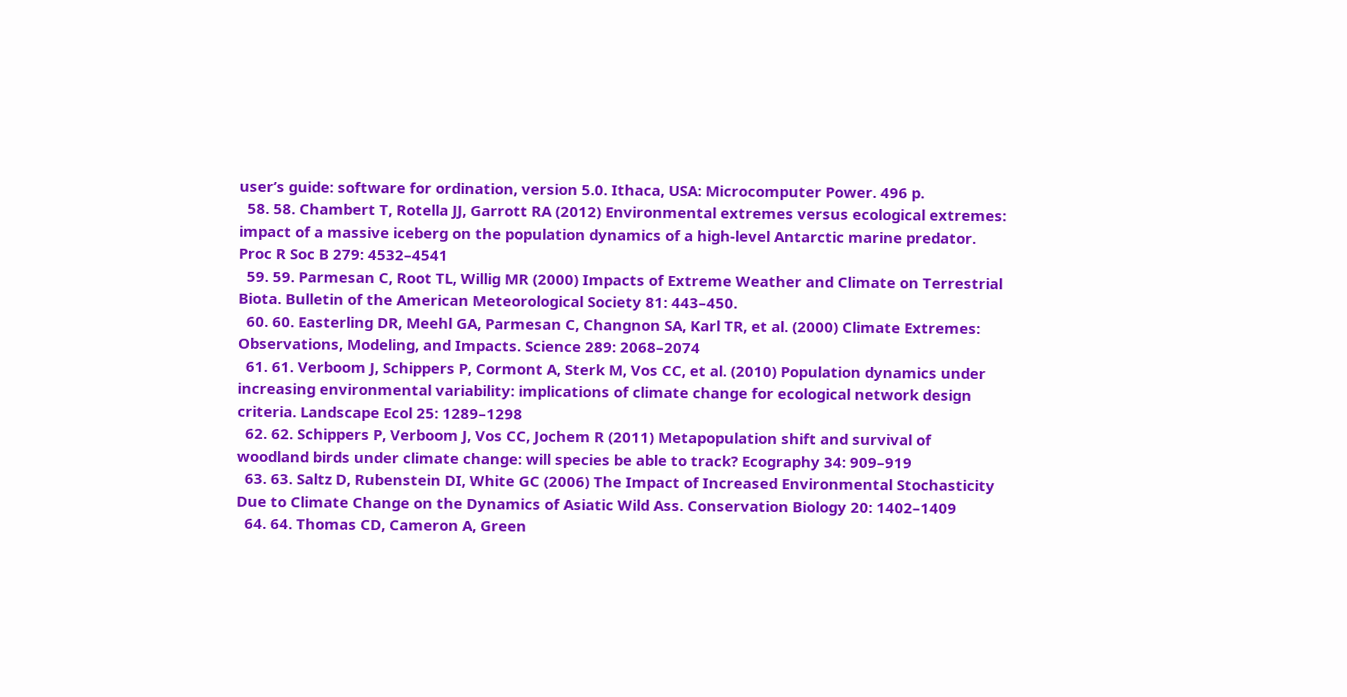user’s guide: software for ordination, version 5.0. Ithaca, USA: Microcomputer Power. 496 p.
  58. 58. Chambert T, Rotella JJ, Garrott RA (2012) Environmental extremes versus ecological extremes: impact of a massive iceberg on the population dynamics of a high-level Antarctic marine predator. Proc R Soc B 279: 4532–4541
  59. 59. Parmesan C, Root TL, Willig MR (2000) Impacts of Extreme Weather and Climate on Terrestrial Biota. Bulletin of the American Meteorological Society 81: 443–450.
  60. 60. Easterling DR, Meehl GA, Parmesan C, Changnon SA, Karl TR, et al. (2000) Climate Extremes: Observations, Modeling, and Impacts. Science 289: 2068–2074
  61. 61. Verboom J, Schippers P, Cormont A, Sterk M, Vos CC, et al. (2010) Population dynamics under increasing environmental variability: implications of climate change for ecological network design criteria. Landscape Ecol 25: 1289–1298
  62. 62. Schippers P, Verboom J, Vos CC, Jochem R (2011) Metapopulation shift and survival of woodland birds under climate change: will species be able to track? Ecography 34: 909–919
  63. 63. Saltz D, Rubenstein DI, White GC (2006) The Impact of Increased Environmental Stochasticity Due to Climate Change on the Dynamics of Asiatic Wild Ass. Conservation Biology 20: 1402–1409
  64. 64. Thomas CD, Cameron A, Green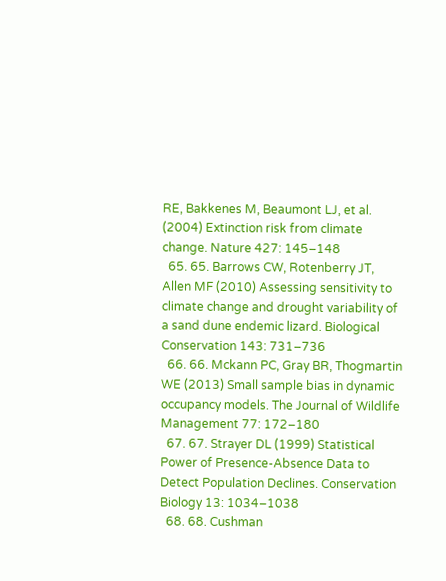RE, Bakkenes M, Beaumont LJ, et al. (2004) Extinction risk from climate change. Nature 427: 145–148
  65. 65. Barrows CW, Rotenberry JT, Allen MF (2010) Assessing sensitivity to climate change and drought variability of a sand dune endemic lizard. Biological Conservation 143: 731–736
  66. 66. Mckann PC, Gray BR, Thogmartin WE (2013) Small sample bias in dynamic occupancy models. The Journal of Wildlife Management 77: 172–180
  67. 67. Strayer DL (1999) Statistical Power of Presence-Absence Data to Detect Population Declines. Conservation Biology 13: 1034–1038
  68. 68. Cushman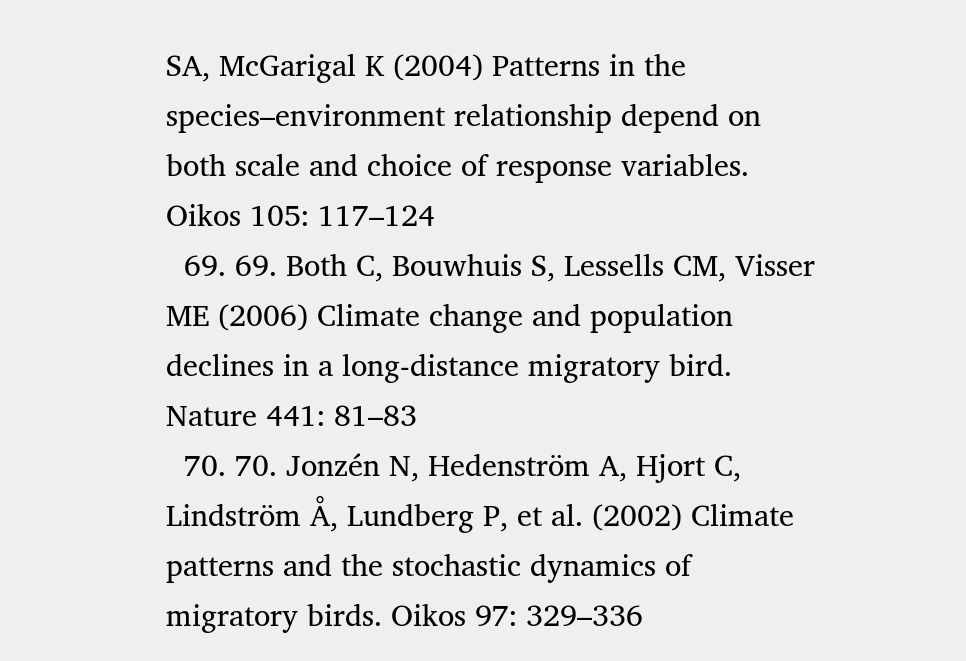SA, McGarigal K (2004) Patterns in the species–environment relationship depend on both scale and choice of response variables. Oikos 105: 117–124
  69. 69. Both C, Bouwhuis S, Lessells CM, Visser ME (2006) Climate change and population declines in a long-distance migratory bird. Nature 441: 81–83
  70. 70. Jonzén N, Hedenström A, Hjort C, Lindström Å, Lundberg P, et al. (2002) Climate patterns and the stochastic dynamics of migratory birds. Oikos 97: 329–336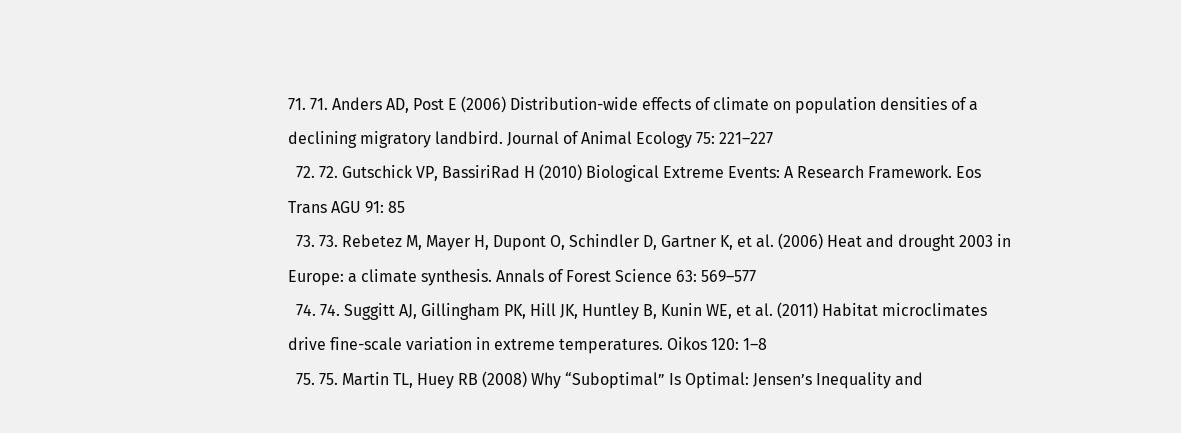71. 71. Anders AD, Post E (2006) Distribution-wide effects of climate on population densities of a declining migratory landbird. Journal of Animal Ecology 75: 221–227
  72. 72. Gutschick VP, BassiriRad H (2010) Biological Extreme Events: A Research Framework. Eos Trans AGU 91: 85
  73. 73. Rebetez M, Mayer H, Dupont O, Schindler D, Gartner K, et al. (2006) Heat and drought 2003 in Europe: a climate synthesis. Annals of Forest Science 63: 569–577
  74. 74. Suggitt AJ, Gillingham PK, Hill JK, Huntley B, Kunin WE, et al. (2011) Habitat microclimates drive fine-scale variation in extreme temperatures. Oikos 120: 1–8
  75. 75. Martin TL, Huey RB (2008) Why “Suboptimal” Is Optimal: Jensen’s Inequality and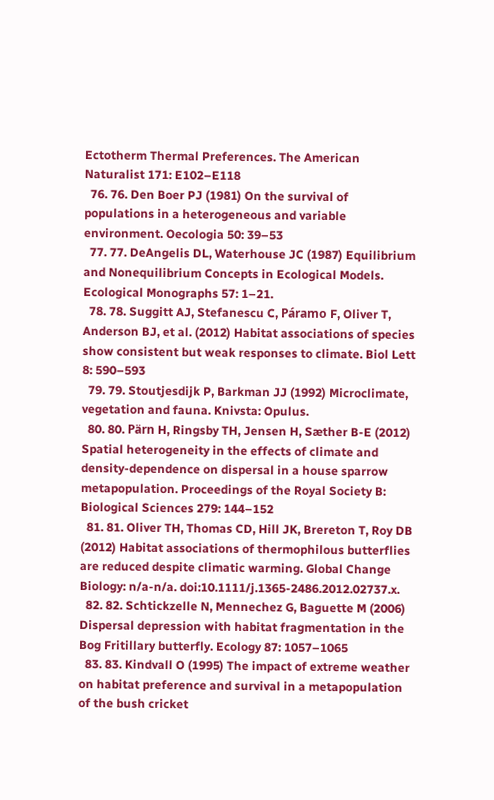Ectotherm Thermal Preferences. The American Naturalist 171: E102–E118
  76. 76. Den Boer PJ (1981) On the survival of populations in a heterogeneous and variable environment. Oecologia 50: 39–53
  77. 77. DeAngelis DL, Waterhouse JC (1987) Equilibrium and Nonequilibrium Concepts in Ecological Models. Ecological Monographs 57: 1–21.
  78. 78. Suggitt AJ, Stefanescu C, Páramo F, Oliver T, Anderson BJ, et al. (2012) Habitat associations of species show consistent but weak responses to climate. Biol Lett 8: 590–593
  79. 79. Stoutjesdijk P, Barkman JJ (1992) Microclimate, vegetation and fauna. Knivsta: Opulus.
  80. 80. Pärn H, Ringsby TH, Jensen H, Sæther B-E (2012) Spatial heterogeneity in the effects of climate and density-dependence on dispersal in a house sparrow metapopulation. Proceedings of the Royal Society B: Biological Sciences 279: 144–152
  81. 81. Oliver TH, Thomas CD, Hill JK, Brereton T, Roy DB (2012) Habitat associations of thermophilous butterflies are reduced despite climatic warming. Global Change Biology: n/a-n/a. doi:10.1111/j.1365-2486.2012.02737.x.
  82. 82. Schtickzelle N, Mennechez G, Baguette M (2006) Dispersal depression with habitat fragmentation in the Bog Fritillary butterfly. Ecology 87: 1057–1065
  83. 83. Kindvall O (1995) The impact of extreme weather on habitat preference and survival in a metapopulation of the bush cricket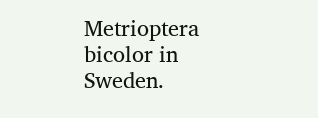Metrioptera bicolor in Sweden.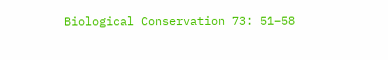Biological Conservation 73: 51–58